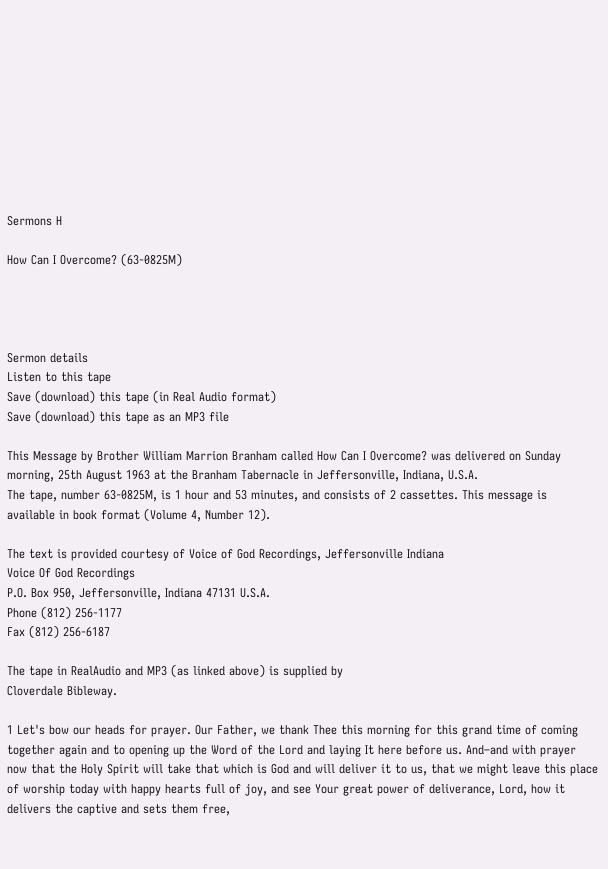Sermons H

How Can I Overcome? (63-0825M)




Sermon details
Listen to this tape
Save (download) this tape (in Real Audio format)
Save (download) this tape as an MP3 file

This Message by Brother William Marrion Branham called How Can I Overcome? was delivered on Sunday morning, 25th August 1963 at the Branham Tabernacle in Jeffersonville, Indiana, U.S.A.
The tape, number 63-0825M, is 1 hour and 53 minutes, and consists of 2 cassettes. This message is available in book format (Volume 4, Number 12).

The text is provided courtesy of Voice of God Recordings, Jeffersonville Indiana
Voice Of God Recordings
P.O. Box 950, Jeffersonville, Indiana 47131 U.S.A.
Phone (812) 256-1177
Fax (812) 256-6187

The tape in RealAudio and MP3 (as linked above) is supplied by
Cloverdale Bibleway.

1 Let's bow our heads for prayer. Our Father, we thank Thee this morning for this grand time of coming together again and to opening up the Word of the Lord and laying It here before us. And–and with prayer now that the Holy Spirit will take that which is God and will deliver it to us, that we might leave this place of worship today with happy hearts full of joy, and see Your great power of deliverance, Lord, how it delivers the captive and sets them free,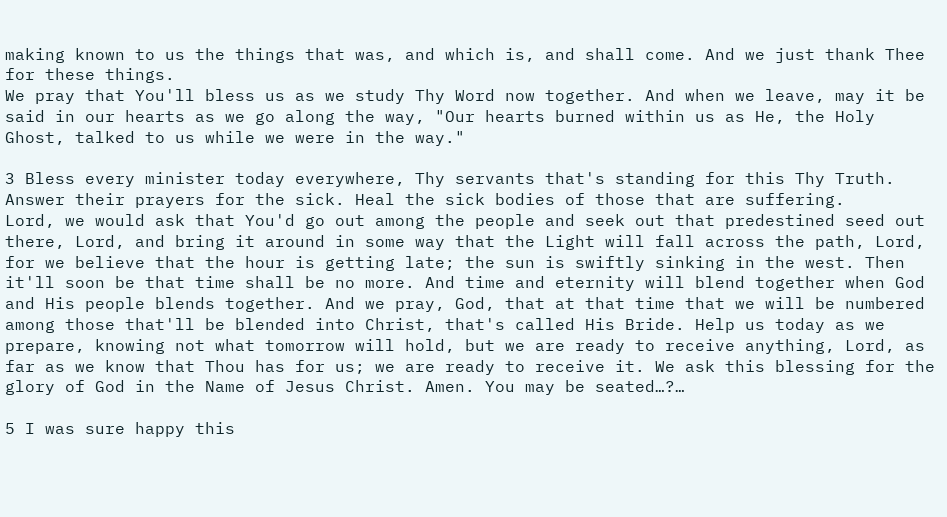making known to us the things that was, and which is, and shall come. And we just thank Thee for these things.
We pray that You'll bless us as we study Thy Word now together. And when we leave, may it be said in our hearts as we go along the way, "Our hearts burned within us as He, the Holy Ghost, talked to us while we were in the way."

3 Bless every minister today everywhere, Thy servants that's standing for this Thy Truth. Answer their prayers for the sick. Heal the sick bodies of those that are suffering.
Lord, we would ask that You'd go out among the people and seek out that predestined seed out there, Lord, and bring it around in some way that the Light will fall across the path, Lord, for we believe that the hour is getting late; the sun is swiftly sinking in the west. Then it'll soon be that time shall be no more. And time and eternity will blend together when God and His people blends together. And we pray, God, that at that time that we will be numbered among those that'll be blended into Christ, that's called His Bride. Help us today as we prepare, knowing not what tomorrow will hold, but we are ready to receive anything, Lord, as far as we know that Thou has for us; we are ready to receive it. We ask this blessing for the glory of God in the Name of Jesus Christ. Amen. You may be seated…?…

5 I was sure happy this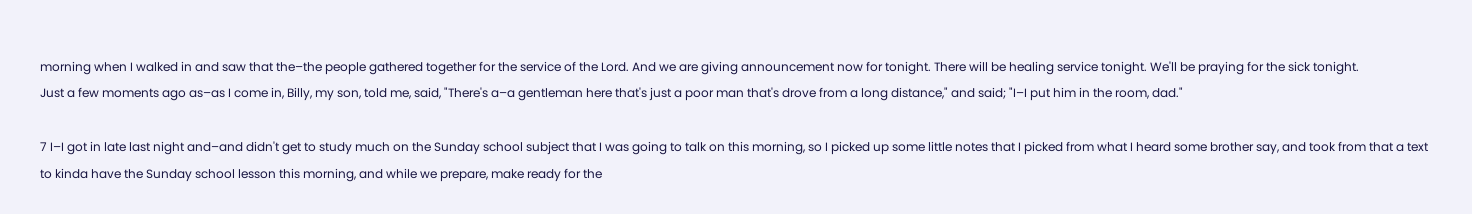morning when I walked in and saw that the–the people gathered together for the service of the Lord. And we are giving announcement now for tonight. There will be healing service tonight. We'll be praying for the sick tonight.
Just a few moments ago as–as I come in, Billy, my son, told me, said, "There's a–a gentleman here that's just a poor man that's drove from a long distance," and said; "I–I put him in the room, dad."

7 I–I got in late last night and–and didn't get to study much on the Sunday school subject that I was going to talk on this morning, so I picked up some little notes that I picked from what I heard some brother say, and took from that a text to kinda have the Sunday school lesson this morning, and while we prepare, make ready for the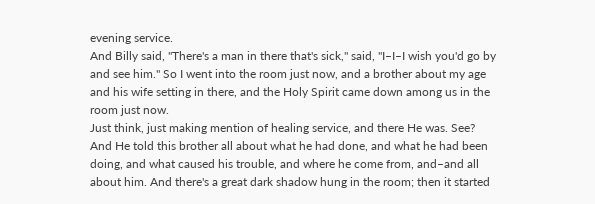evening service.
And Billy said, "There's a man in there that's sick," said, "I–I–I wish you'd go by and see him." So I went into the room just now, and a brother about my age and his wife setting in there, and the Holy Spirit came down among us in the room just now.
Just think, just making mention of healing service, and there He was. See? And He told this brother all about what he had done, and what he had been doing, and what caused his trouble, and where he come from, and–and all about him. And there's a great dark shadow hung in the room; then it started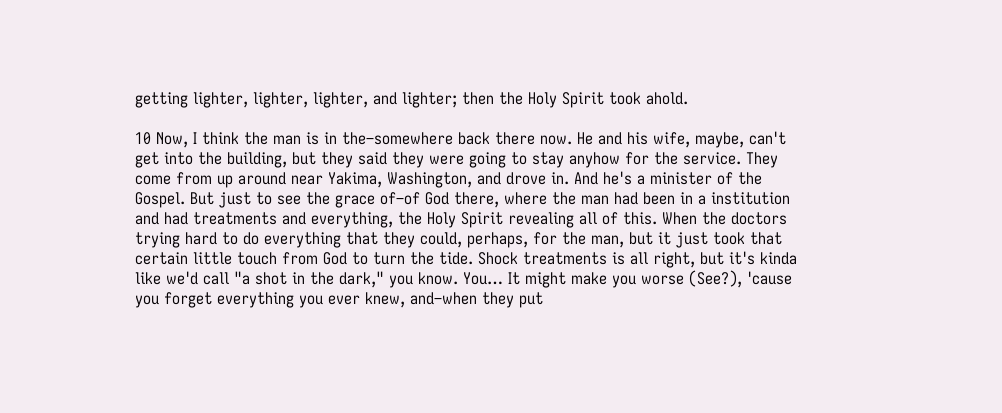getting lighter, lighter, lighter, and lighter; then the Holy Spirit took ahold.

10 Now, I think the man is in the–somewhere back there now. He and his wife, maybe, can't get into the building, but they said they were going to stay anyhow for the service. They come from up around near Yakima, Washington, and drove in. And he's a minister of the Gospel. But just to see the grace of–of God there, where the man had been in a institution and had treatments and everything, the Holy Spirit revealing all of this. When the doctors trying hard to do everything that they could, perhaps, for the man, but it just took that certain little touch from God to turn the tide. Shock treatments is all right, but it's kinda like we'd call "a shot in the dark," you know. You… It might make you worse (See?), 'cause you forget everything you ever knew, and–when they put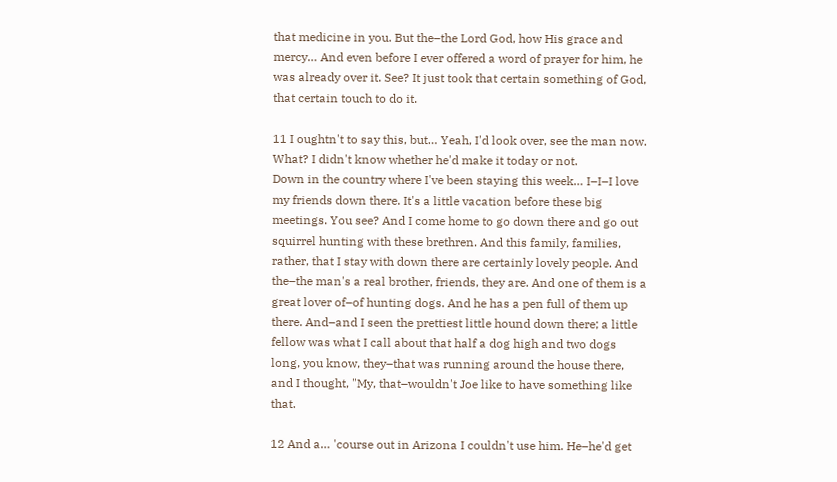that medicine in you. But the–the Lord God, how His grace and mercy… And even before I ever offered a word of prayer for him, he was already over it. See? It just took that certain something of God, that certain touch to do it.

11 I oughtn't to say this, but… Yeah, I'd look over, see the man now. What? I didn't know whether he'd make it today or not.
Down in the country where I've been staying this week… I–I–I love my friends down there. It's a little vacation before these big meetings. You see? And I come home to go down there and go out squirrel hunting with these brethren. And this family, families, rather, that I stay with down there are certainly lovely people. And the–the man's a real brother, friends, they are. And one of them is a great lover of–of hunting dogs. And he has a pen full of them up there. And–and I seen the prettiest little hound down there; a little fellow was what I call about that half a dog high and two dogs long, you know, they–that was running around the house there, and I thought, "My, that–wouldn't Joe like to have something like that.

12 And a… 'course out in Arizona I couldn't use him. He–he'd get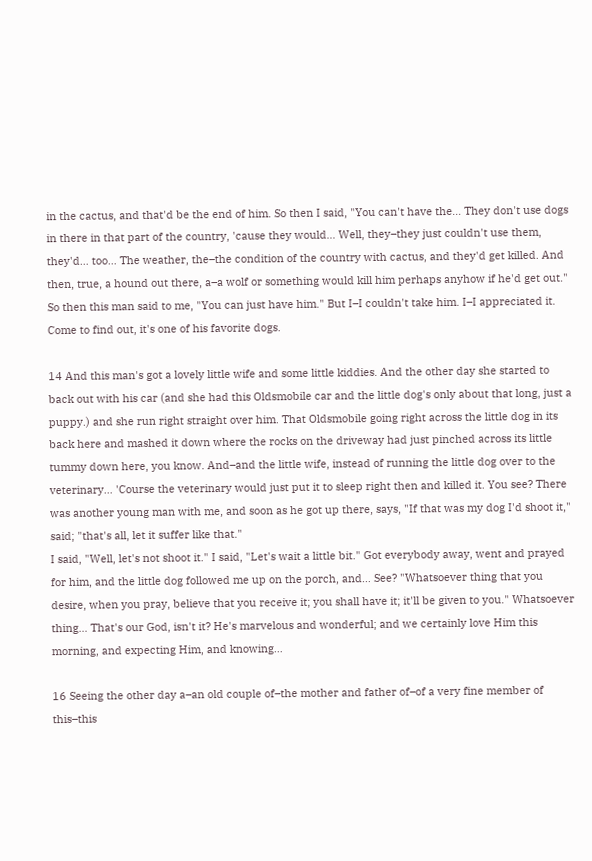in the cactus, and that'd be the end of him. So then I said, "You can't have the… They don't use dogs in there in that part of the country, 'cause they would… Well, they–they just couldn't use them, they'd… too… The weather, the–the condition of the country with cactus, and they'd get killed. And then, true, a hound out there, a–a wolf or something would kill him perhaps anyhow if he'd get out."
So then this man said to me, "You can just have him." But I–I couldn't take him. I–I appreciated it. Come to find out, it's one of his favorite dogs.

14 And this man's got a lovely little wife and some little kiddies. And the other day she started to back out with his car (and she had this Oldsmobile car and the little dog's only about that long, just a puppy.) and she run right straight over him. That Oldsmobile going right across the little dog in its back here and mashed it down where the rocks on the driveway had just pinched across its little tummy down here, you know. And–and the little wife, instead of running the little dog over to the veterinary… 'Course the veterinary would just put it to sleep right then and killed it. You see? There was another young man with me, and soon as he got up there, says, "If that was my dog I'd shoot it," said; "that's all, let it suffer like that."
I said, "Well, let's not shoot it." I said, "Let's wait a little bit." Got everybody away, went and prayed for him, and the little dog followed me up on the porch, and… See? "Whatsoever thing that you desire, when you pray, believe that you receive it; you shall have it; it'll be given to you." Whatsoever thing… That's our God, isn't it? He's marvelous and wonderful; and we certainly love Him this morning, and expecting Him, and knowing…

16 Seeing the other day a–an old couple of–the mother and father of–of a very fine member of this–this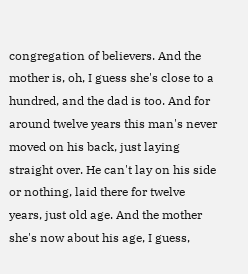congregation of believers. And the mother is, oh, I guess she's close to a hundred, and the dad is too. And for around twelve years this man's never moved on his back, just laying straight over. He can't lay on his side or nothing, laid there for twelve years, just old age. And the mother she's now about his age, I guess,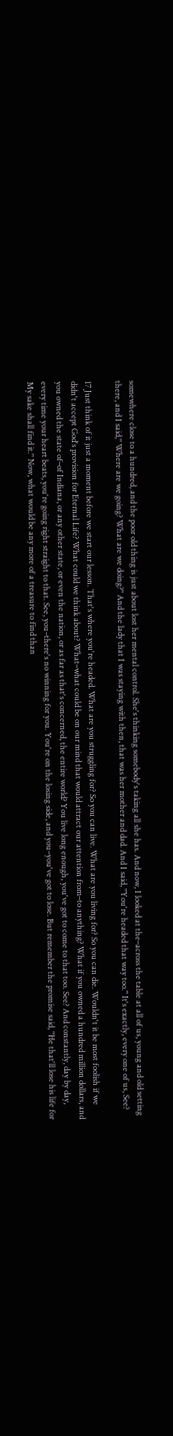somewhere close to a hundred, and the poor old thing is just about lost her mental control. She's thinking somebody's taking all she has. And now, I looked at the–across the table at all of us, young and old setting there, and I said," Where are we going? What are we doing?" And the lady that I was staying with then, that was her mother and dad. And I said, "You're headed that way too." It's exactly, every one of us, See?

17 Just think of it just a moment before we start our lesson. That's where you're headed. What are you struggling for? So you can live. What are you living for? So you can die. Wouldn't it be most foolish if we didn't accept God's provision for Eternal Life? What could we think about? What–what could be on our mind that would attract our attention from–to anything? What if you owned a hundred million dollars, and you owned the state of–of Indiana, or any other state, or even the nation, or as far as that's concerned, the entire world? You live long enough, you've got to come to that too. See? And constantly, day by day, every time your heart beats, you're going right straight to that. See, you–there's no winning for you. You're on the losing side, and you–you've got to lose. But remember the promise said, "He that'll lose his life for My sake shall find it." Now, what would be any more of a treasure to find than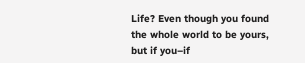Life? Even though you found the whole world to be yours, but if you–if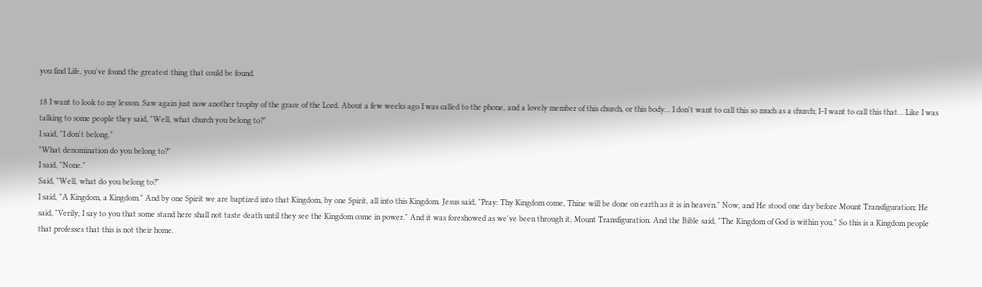you find Life, you've found the greatest thing that could be found.

18 I want to look to my lesson. Saw again just now another trophy of the grace of the Lord. About a few weeks ago I was called to the phone, and a lovely member of this church, or this body… I don't want to call this so much as a church; I–I want to call this that… Like I was talking to some people they said, "Well, what church you belong to?"
I said, "I don't belong."
"What denomination do you belong to?"
I said, "None."
Said, "Well, what do you belong to?"
I said, "A Kingdom, a Kingdom." And by one Spirit we are baptized into that Kingdom, by one Spirit, all into this Kingdom. Jesus said, "Pray: Thy Kingdom come, Thine will be done on earth as it is in heaven." Now, and He stood one day before Mount Transfiguration; He said, "Verily, I say to you that some stand here shall not taste death until they see the Kingdom come in power." And it was foreshowed as we've been through it, Mount Transfiguration. And the Bible said, "The Kingdom of God is within you." So this is a Kingdom people that professes that this is not their home.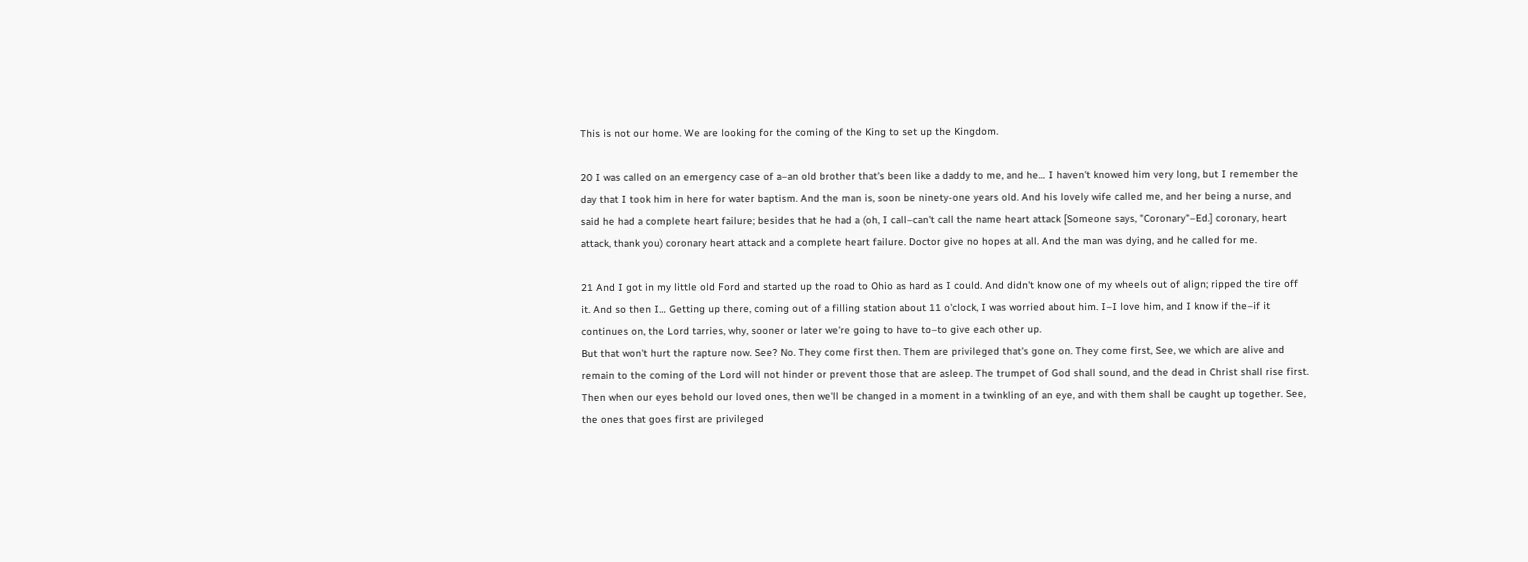This is not our home. We are looking for the coming of the King to set up the Kingdom.

20 I was called on an emergency case of a–an old brother that's been like a daddy to me, and he… I haven't knowed him very long, but I remember the day that I took him in here for water baptism. And the man is, soon be ninety-one years old. And his lovely wife called me, and her being a nurse, and said he had a complete heart failure; besides that he had a (oh, I call–can't call the name heart attack [Someone says, "Coronary"–Ed.] coronary, heart attack, thank you) coronary heart attack and a complete heart failure. Doctor give no hopes at all. And the man was dying, and he called for me.

21 And I got in my little old Ford and started up the road to Ohio as hard as I could. And didn't know one of my wheels out of align; ripped the tire off it. And so then I… Getting up there, coming out of a filling station about 11 o'clock, I was worried about him. I–I love him, and I know if the–if it continues on, the Lord tarries, why, sooner or later we're going to have to–to give each other up.
But that won't hurt the rapture now. See? No. They come first then. Them are privileged that's gone on. They come first, See, we which are alive and remain to the coming of the Lord will not hinder or prevent those that are asleep. The trumpet of God shall sound, and the dead in Christ shall rise first. Then when our eyes behold our loved ones, then we'll be changed in a moment in a twinkling of an eye, and with them shall be caught up together. See, the ones that goes first are privileged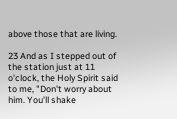above those that are living.

23 And as I stepped out of the station just at 11 o'clock, the Holy Spirit said to me, "Don't worry about him. You'll shake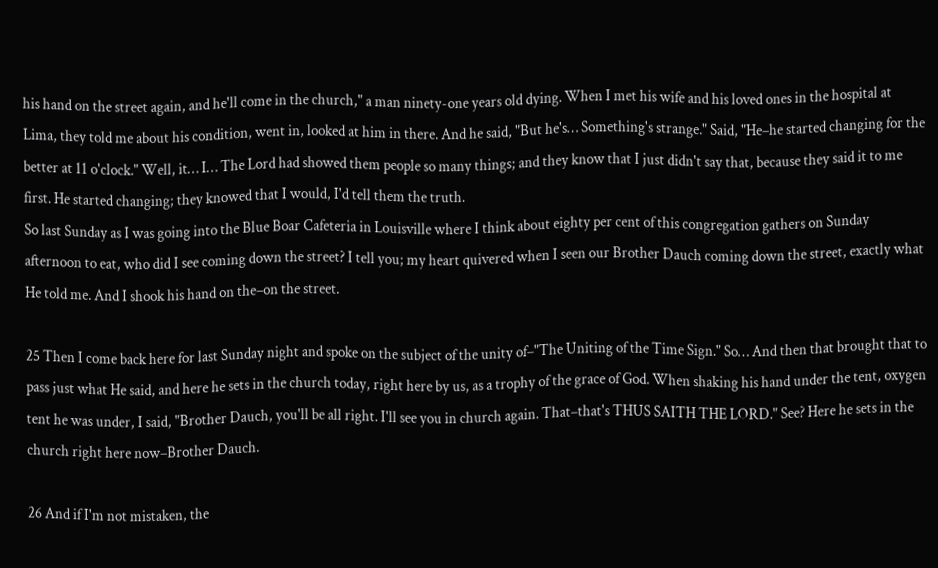his hand on the street again, and he'll come in the church," a man ninety-one years old dying. When I met his wife and his loved ones in the hospital at Lima, they told me about his condition, went in, looked at him in there. And he said, "But he's… Something's strange." Said, "He–he started changing for the better at 11 o'clock." Well, it… I… The Lord had showed them people so many things; and they know that I just didn't say that, because they said it to me first. He started changing; they knowed that I would, I'd tell them the truth.
So last Sunday as I was going into the Blue Boar Cafeteria in Louisville where I think about eighty per cent of this congregation gathers on Sunday afternoon to eat, who did I see coming down the street? I tell you; my heart quivered when I seen our Brother Dauch coming down the street, exactly what He told me. And I shook his hand on the–on the street.

25 Then I come back here for last Sunday night and spoke on the subject of the unity of–"The Uniting of the Time Sign." So… And then that brought that to pass just what He said, and here he sets in the church today, right here by us, as a trophy of the grace of God. When shaking his hand under the tent, oxygen tent he was under, I said, "Brother Dauch, you'll be all right. I'll see you in church again. That–that's THUS SAITH THE LORD." See? Here he sets in the church right here now–Brother Dauch.

26 And if I'm not mistaken, the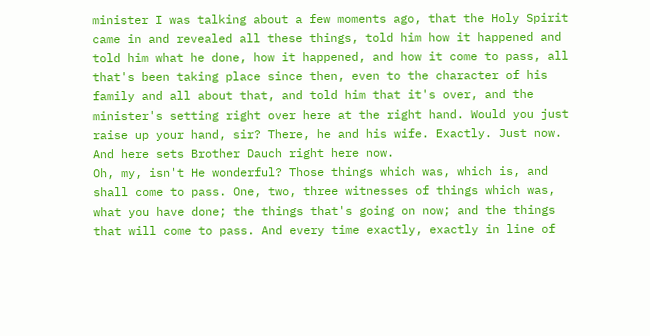minister I was talking about a few moments ago, that the Holy Spirit came in and revealed all these things, told him how it happened and told him what he done, how it happened, and how it come to pass, all that's been taking place since then, even to the character of his family and all about that, and told him that it's over, and the minister's setting right over here at the right hand. Would you just raise up your hand, sir? There, he and his wife. Exactly. Just now. And here sets Brother Dauch right here now.
Oh, my, isn't He wonderful? Those things which was, which is, and shall come to pass. One, two, three witnesses of things which was, what you have done; the things that's going on now; and the things that will come to pass. And every time exactly, exactly in line of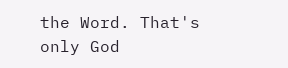the Word. That's only God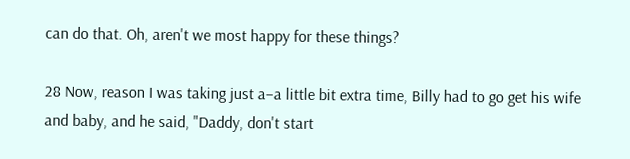can do that. Oh, aren't we most happy for these things?

28 Now, reason I was taking just a–a little bit extra time, Billy had to go get his wife and baby, and he said, "Daddy, don't start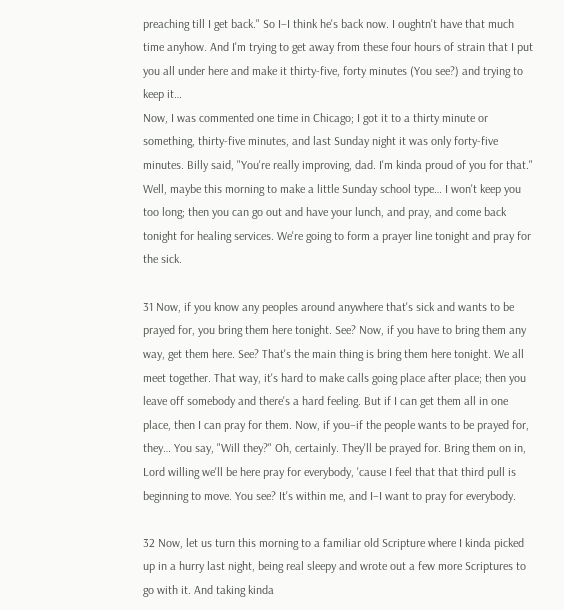preaching till I get back." So I–I think he's back now. I oughtn't have that much time anyhow. And I'm trying to get away from these four hours of strain that I put you all under here and make it thirty-five, forty minutes (You see?) and trying to keep it…
Now, I was commented one time in Chicago; I got it to a thirty minute or something, thirty-five minutes, and last Sunday night it was only forty-five minutes. Billy said, "You're really improving, dad. I'm kinda proud of you for that."
Well, maybe this morning to make a little Sunday school type… I won't keep you too long; then you can go out and have your lunch, and pray, and come back tonight for healing services. We're going to form a prayer line tonight and pray for the sick.

31 Now, if you know any peoples around anywhere that's sick and wants to be prayed for, you bring them here tonight. See? Now, if you have to bring them any way, get them here. See? That's the main thing is bring them here tonight. We all meet together. That way, it's hard to make calls going place after place; then you leave off somebody and there's a hard feeling. But if I can get them all in one place, then I can pray for them. Now, if you–if the people wants to be prayed for, they… You say, "Will they?" Oh, certainly. They'll be prayed for. Bring them on in, Lord willing we'll be here pray for everybody, 'cause I feel that that third pull is beginning to move. You see? It's within me, and I–I want to pray for everybody.

32 Now, let us turn this morning to a familiar old Scripture where I kinda picked up in a hurry last night, being real sleepy and wrote out a few more Scriptures to go with it. And taking kinda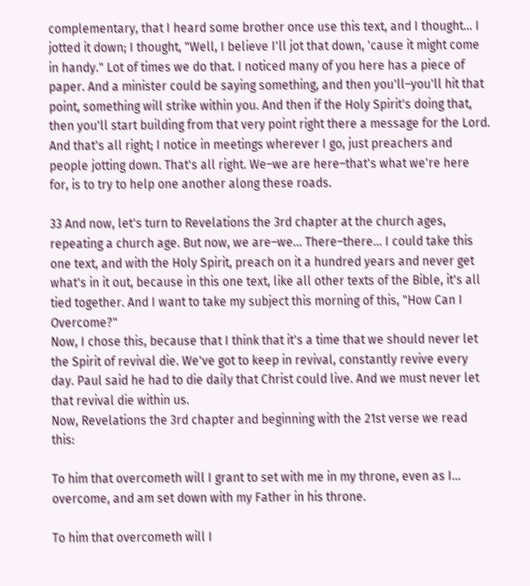complementary, that I heard some brother once use this text, and I thought… I jotted it down; I thought, "Well, I believe I'll jot that down, 'cause it might come in handy." Lot of times we do that. I noticed many of you here has a piece of paper. And a minister could be saying something, and then you'll–you'll hit that point, something will strike within you. And then if the Holy Spirit's doing that, then you'll start building from that very point right there a message for the Lord. And that's all right; I notice in meetings wherever I go, just preachers and people jotting down. That's all right. We–we are here–that's what we're here for, is to try to help one another along these roads.

33 And now, let's turn to Revelations the 3rd chapter at the church ages, repeating a church age. But now, we are–we… There–there… I could take this one text, and with the Holy Spirit, preach on it a hundred years and never get what's in it out, because in this one text, like all other texts of the Bible, it's all tied together. And I want to take my subject this morning of this, "How Can I Overcome?"
Now, I chose this, because that I think that it's a time that we should never let the Spirit of revival die. We've got to keep in revival, constantly revive every day. Paul said he had to die daily that Christ could live. And we must never let that revival die within us.
Now, Revelations the 3rd chapter and beginning with the 21st verse we read this:

To him that overcometh will I grant to set with me in my throne, even as I… overcome, and am set down with my Father in his throne.

To him that overcometh will I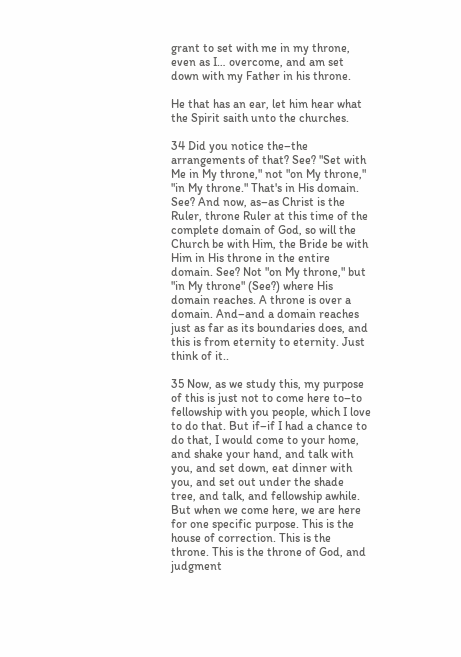grant to set with me in my throne, even as I… overcome, and am set down with my Father in his throne.

He that has an ear, let him hear what the Spirit saith unto the churches.

34 Did you notice the–the arrangements of that? See? "Set with Me in My throne," not "on My throne," "in My throne." That's in His domain. See? And now, as–as Christ is the Ruler, throne Ruler at this time of the complete domain of God, so will the Church be with Him, the Bride be with Him in His throne in the entire domain. See? Not "on My throne," but "in My throne" (See?) where His domain reaches. A throne is over a domain. And–and a domain reaches just as far as its boundaries does, and this is from eternity to eternity. Just think of it..

35 Now, as we study this, my purpose of this is just not to come here to–to fellowship with you people, which I love to do that. But if–if I had a chance to do that, I would come to your home, and shake your hand, and talk with you, and set down, eat dinner with you, and set out under the shade tree, and talk, and fellowship awhile. But when we come here, we are here for one specific purpose. This is the house of correction. This is the throne. This is the throne of God, and judgment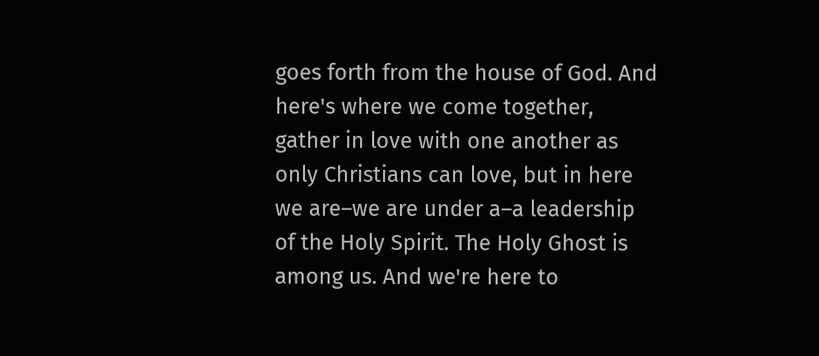goes forth from the house of God. And here's where we come together, gather in love with one another as only Christians can love, but in here we are–we are under a–a leadership of the Holy Spirit. The Holy Ghost is among us. And we're here to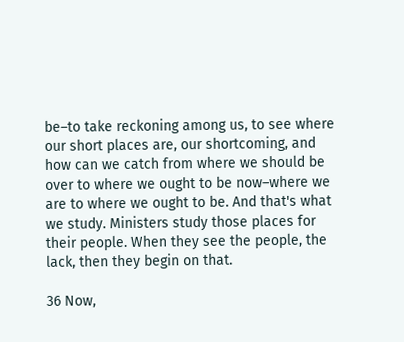be–to take reckoning among us, to see where our short places are, our shortcoming, and how can we catch from where we should be over to where we ought to be now–where we are to where we ought to be. And that's what we study. Ministers study those places for their people. When they see the people, the lack, then they begin on that.

36 Now,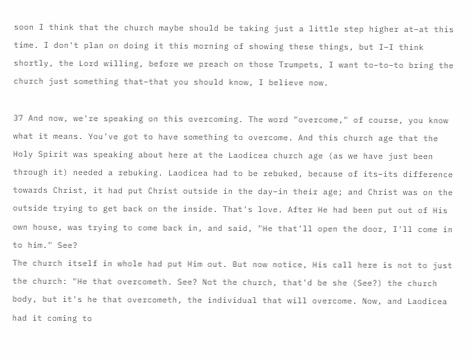soon I think that the church maybe should be taking just a little step higher at–at this time. I don't plan on doing it this morning of showing these things, but I–I think shortly, the Lord willing, before we preach on those Trumpets, I want to–to–to bring the church just something that–that you should know, I believe now.

37 And now, we're speaking on this overcoming. The word "overcome," of course, you know what it means. You've got to have something to overcome. And this church age that the Holy Spirit was speaking about here at the Laodicea church age (as we have just been through it) needed a rebuking. Laodicea had to be rebuked, because of its–its difference towards Christ, it had put Christ outside in the day–in their age; and Christ was on the outside trying to get back on the inside. That's love. After He had been put out of His own house, was trying to come back in, and said, "He that'll open the door, I'll come in to him." See?
The church itself in whole had put Him out. But now notice, His call here is not to just the church: "He that overcometh. See? Not the church, that'd be she (See?) the church body, but it's he that overcometh, the individual that will overcome. Now, and Laodicea had it coming to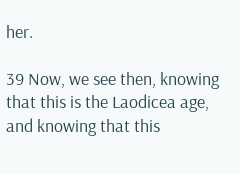her.

39 Now, we see then, knowing that this is the Laodicea age, and knowing that this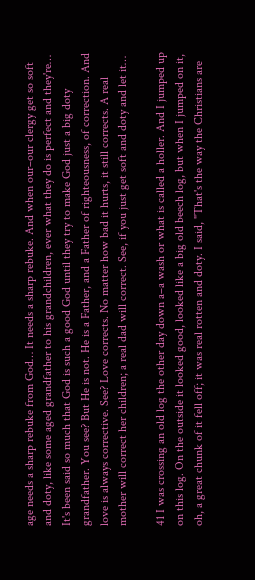age needs a sharp rebuke from God… It needs a sharp rebuke. And when our–our clergy get so soft and doty, like some aged grandfather to his grandchildren, ever what they do is perfect and they're…
It's been said so much that God is such a good God until they try to make God just a big doty grandfather. You see? But He is not. He is a Father, and a Father of righteousness, of correction. And love is always corrective. See? Love corrects. No matter how bad it hurts, it still corrects. A real mother will correct her children; a real dad will correct. See, if you just get soft and doty and let it…

41 I was crossing an old log the other day down a–a wash or what is called a holler. And I jumped up on this log. On the outside it looked good, looked like a big old beech log, but when I jumped on it, oh, a great chunk of it fell off; it was real rotten and doty. I said, "That's the way the Christians are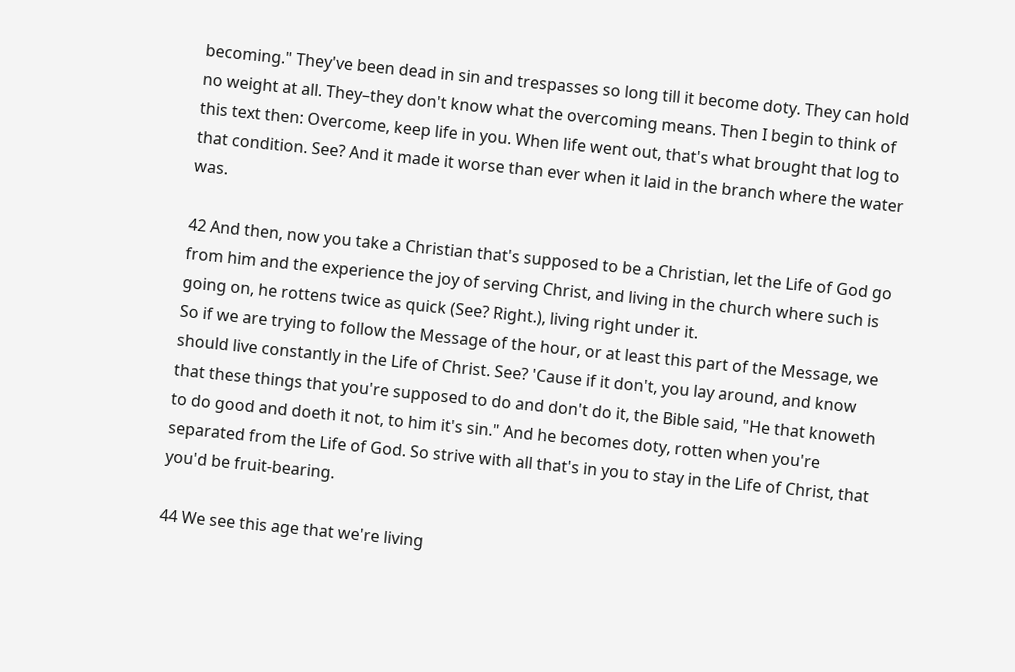becoming." They've been dead in sin and trespasses so long till it become doty. They can hold no weight at all. They–they don't know what the overcoming means. Then I begin to think of this text then: Overcome, keep life in you. When life went out, that's what brought that log to that condition. See? And it made it worse than ever when it laid in the branch where the water was.

42 And then, now you take a Christian that's supposed to be a Christian, let the Life of God go from him and the experience the joy of serving Christ, and living in the church where such is going on, he rottens twice as quick (See? Right.), living right under it.
So if we are trying to follow the Message of the hour, or at least this part of the Message, we should live constantly in the Life of Christ. See? 'Cause if it don't, you lay around, and know that these things that you're supposed to do and don't do it, the Bible said, "He that knoweth to do good and doeth it not, to him it's sin." And he becomes doty, rotten when you're separated from the Life of God. So strive with all that's in you to stay in the Life of Christ, that you'd be fruit-bearing.

44 We see this age that we're living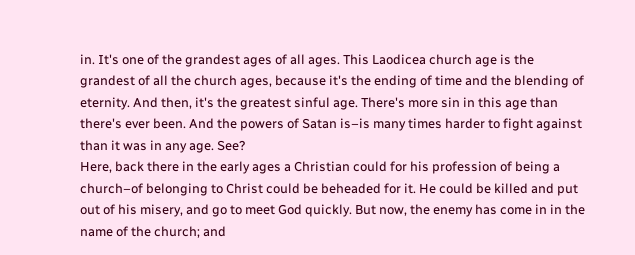in. It's one of the grandest ages of all ages. This Laodicea church age is the grandest of all the church ages, because it's the ending of time and the blending of eternity. And then, it's the greatest sinful age. There's more sin in this age than there's ever been. And the powers of Satan is–is many times harder to fight against than it was in any age. See?
Here, back there in the early ages a Christian could for his profession of being a church–of belonging to Christ could be beheaded for it. He could be killed and put out of his misery, and go to meet God quickly. But now, the enemy has come in in the name of the church; and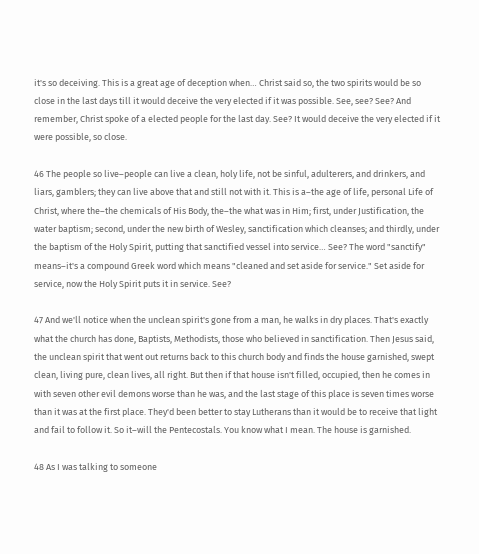it's so deceiving. This is a great age of deception when… Christ said so, the two spirits would be so close in the last days till it would deceive the very elected if it was possible. See, see? See? And remember, Christ spoke of a elected people for the last day. See? It would deceive the very elected if it were possible, so close.

46 The people so live–people can live a clean, holy life, not be sinful, adulterers, and drinkers, and liars, gamblers; they can live above that and still not with it. This is a–the age of life, personal Life of Christ, where the–the chemicals of His Body, the–the what was in Him; first, under Justification, the water baptism; second, under the new birth of Wesley, sanctification which cleanses; and thirdly, under the baptism of the Holy Spirit, putting that sanctified vessel into service… See? The word "sanctify" means–it's a compound Greek word which means "cleaned and set aside for service." Set aside for service, now the Holy Spirit puts it in service. See?

47 And we'll notice when the unclean spirit's gone from a man, he walks in dry places. That's exactly what the church has done, Baptists, Methodists, those who believed in sanctification. Then Jesus said, the unclean spirit that went out returns back to this church body and finds the house garnished, swept clean, living pure, clean lives, all right. But then if that house isn't filled, occupied, then he comes in with seven other evil demons worse than he was, and the last stage of this place is seven times worse than it was at the first place. They'd been better to stay Lutherans than it would be to receive that light and fail to follow it. So it–will the Pentecostals. You know what I mean. The house is garnished.

48 As I was talking to someone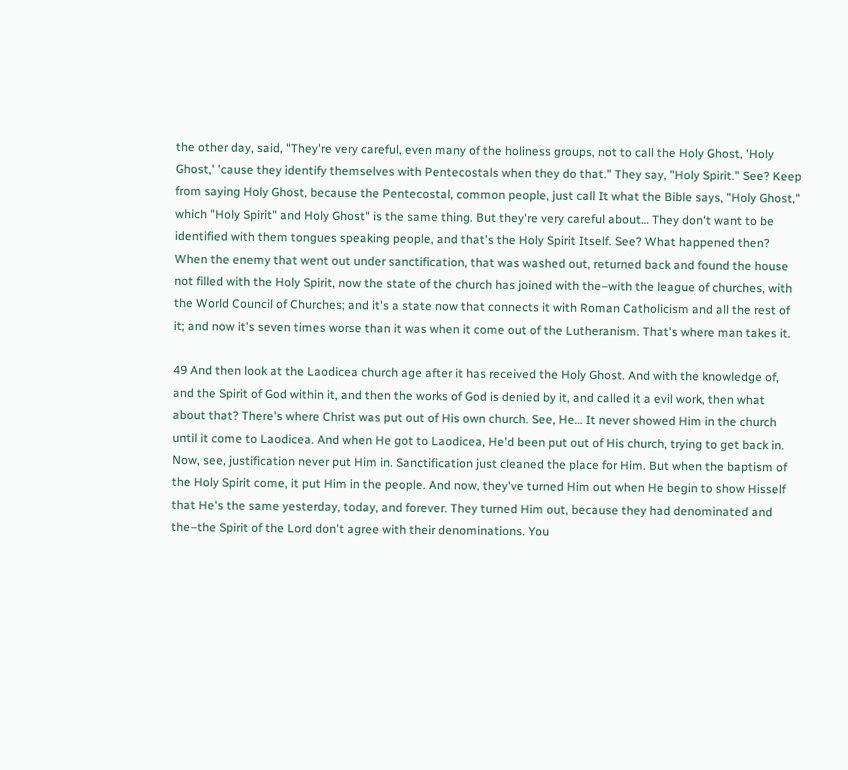the other day, said, "They're very careful, even many of the holiness groups, not to call the Holy Ghost, 'Holy Ghost,' 'cause they identify themselves with Pentecostals when they do that." They say, "Holy Spirit." See? Keep from saying Holy Ghost, because the Pentecostal, common people, just call It what the Bible says, "Holy Ghost," which "Holy Spirit" and Holy Ghost" is the same thing. But they're very careful about… They don't want to be identified with them tongues speaking people, and that's the Holy Spirit Itself. See? What happened then? When the enemy that went out under sanctification, that was washed out, returned back and found the house not filled with the Holy Spirit, now the state of the church has joined with the–with the league of churches, with the World Council of Churches; and it's a state now that connects it with Roman Catholicism and all the rest of it; and now it's seven times worse than it was when it come out of the Lutheranism. That's where man takes it.

49 And then look at the Laodicea church age after it has received the Holy Ghost. And with the knowledge of, and the Spirit of God within it, and then the works of God is denied by it, and called it a evil work, then what about that? There's where Christ was put out of His own church. See, He… It never showed Him in the church until it come to Laodicea. And when He got to Laodicea, He'd been put out of His church, trying to get back in.
Now, see, justification never put Him in. Sanctification just cleaned the place for Him. But when the baptism of the Holy Spirit come, it put Him in the people. And now, they've turned Him out when He begin to show Hisself that He's the same yesterday, today, and forever. They turned Him out, because they had denominated and the–the Spirit of the Lord don't agree with their denominations. You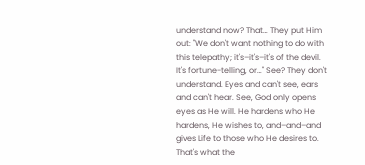understand now? That… They put Him out: "We don't want nothing to do with this telepathy; it's–it's–it's of the devil. It's fortune-telling, or…" See? They don't understand. Eyes and can't see, ears and can't hear. See, God only opens eyes as He will. He hardens who He hardens, He wishes to, and–and–and gives Life to those who He desires to. That's what the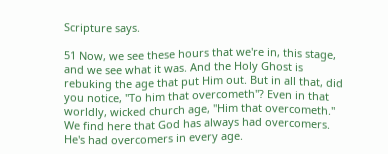Scripture says.

51 Now, we see these hours that we're in, this stage, and we see what it was. And the Holy Ghost is rebuking the age that put Him out. But in all that, did you notice, "To him that overcometh"? Even in that worldly, wicked church age, "Him that overcometh."
We find here that God has always had overcomers. He's had overcomers in every age.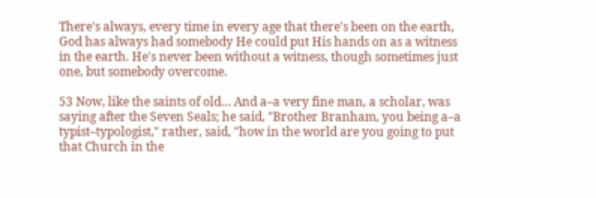There's always, every time in every age that there's been on the earth, God has always had somebody He could put His hands on as a witness in the earth. He's never been without a witness, though sometimes just one, but somebody overcome.

53 Now, like the saints of old… And a–a very fine man, a scholar, was saying after the Seven Seals; he said, "Brother Branham, you being a–a typist–typologist," rather, said, "how in the world are you going to put that Church in the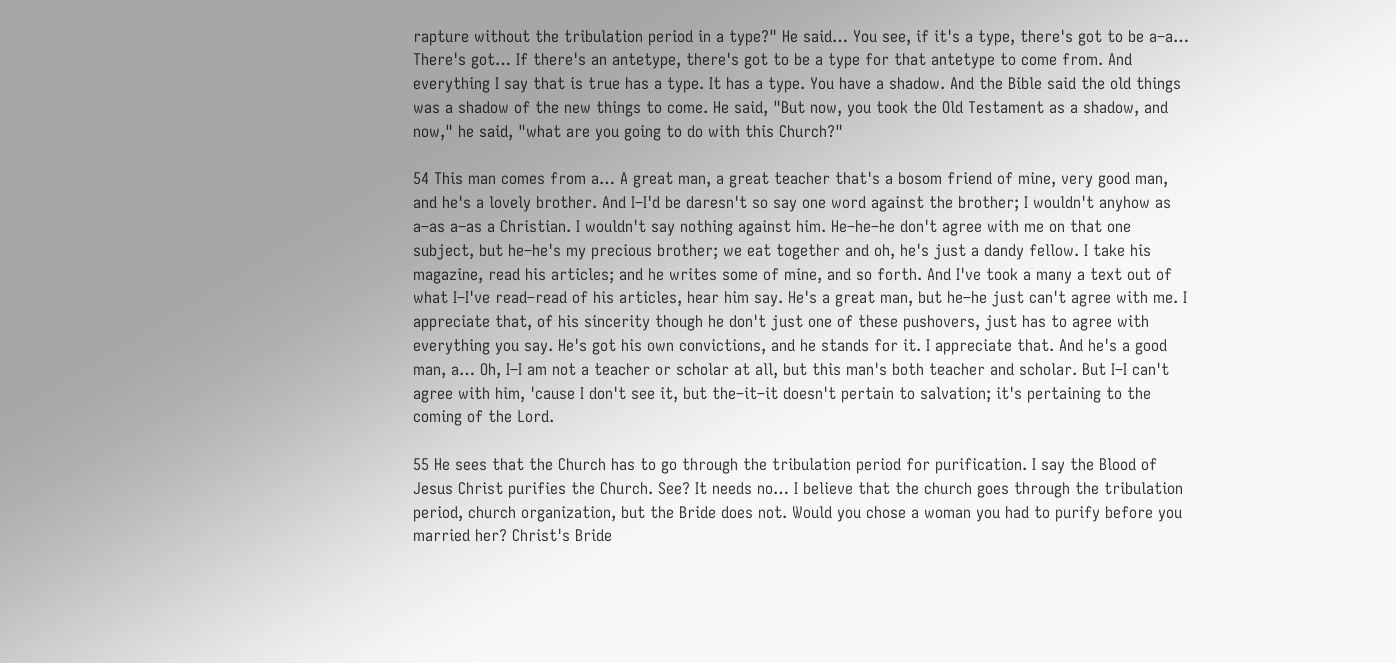rapture without the tribulation period in a type?" He said… You see, if it's a type, there's got to be a–a… There's got… If there's an antetype, there's got to be a type for that antetype to come from. And everything I say that is true has a type. It has a type. You have a shadow. And the Bible said the old things was a shadow of the new things to come. He said, "But now, you took the Old Testament as a shadow, and now," he said, "what are you going to do with this Church?"

54 This man comes from a… A great man, a great teacher that's a bosom friend of mine, very good man, and he's a lovely brother. And I–I'd be daresn't so say one word against the brother; I wouldn't anyhow as a–as a–as a Christian. I wouldn't say nothing against him. He–he–he don't agree with me on that one subject, but he–he's my precious brother; we eat together and oh, he's just a dandy fellow. I take his magazine, read his articles; and he writes some of mine, and so forth. And I've took a many a text out of what I–I've read–read of his articles, hear him say. He's a great man, but he–he just can't agree with me. I appreciate that, of his sincerity though he don't just one of these pushovers, just has to agree with everything you say. He's got his own convictions, and he stands for it. I appreciate that. And he's a good man, a… Oh, I–I am not a teacher or scholar at all, but this man's both teacher and scholar. But I–I can't agree with him, 'cause I don't see it, but the–it–it doesn't pertain to salvation; it's pertaining to the coming of the Lord.

55 He sees that the Church has to go through the tribulation period for purification. I say the Blood of Jesus Christ purifies the Church. See? It needs no… I believe that the church goes through the tribulation period, church organization, but the Bride does not. Would you chose a woman you had to purify before you married her? Christ's Bride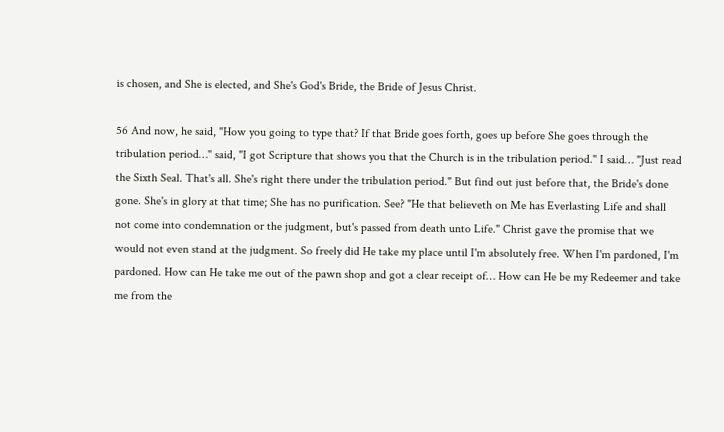is chosen, and She is elected, and She's God's Bride, the Bride of Jesus Christ.

56 And now, he said, "How you going to type that? If that Bride goes forth, goes up before She goes through the tribulation period…" said, "I got Scripture that shows you that the Church is in the tribulation period." I said… "Just read the Sixth Seal. That's all. She's right there under the tribulation period." But find out just before that, the Bride's done gone. She's in glory at that time; She has no purification. See? "He that believeth on Me has Everlasting Life and shall not come into condemnation or the judgment, but's passed from death unto Life." Christ gave the promise that we would not even stand at the judgment. So freely did He take my place until I'm absolutely free. When I'm pardoned, I'm pardoned. How can He take me out of the pawn shop and got a clear receipt of… How can He be my Redeemer and take me from the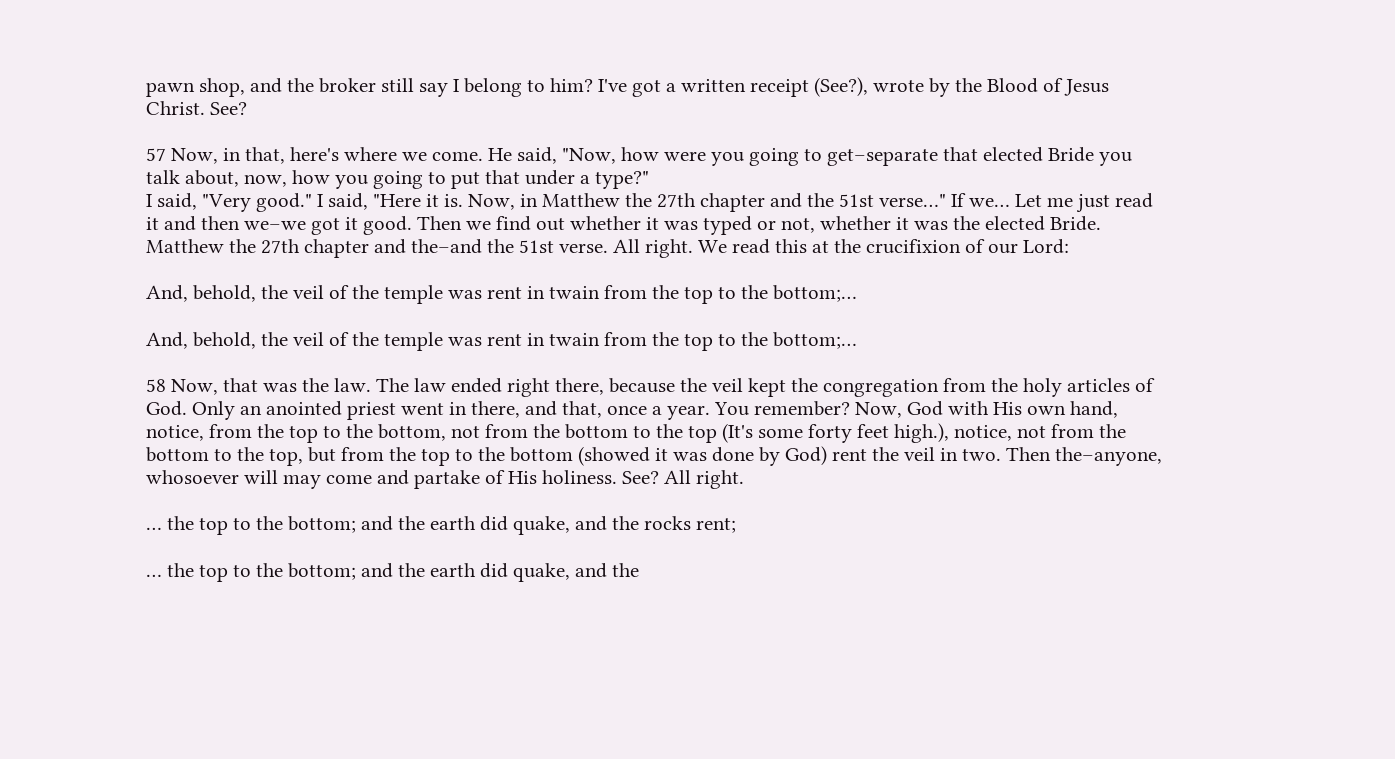pawn shop, and the broker still say I belong to him? I've got a written receipt (See?), wrote by the Blood of Jesus Christ. See?

57 Now, in that, here's where we come. He said, "Now, how were you going to get–separate that elected Bride you talk about, now, how you going to put that under a type?"
I said, "Very good." I said, "Here it is. Now, in Matthew the 27th chapter and the 51st verse…" If we… Let me just read it and then we–we got it good. Then we find out whether it was typed or not, whether it was the elected Bride. Matthew the 27th chapter and the–and the 51st verse. All right. We read this at the crucifixion of our Lord:

And, behold, the veil of the temple was rent in twain from the top to the bottom;…

And, behold, the veil of the temple was rent in twain from the top to the bottom;…

58 Now, that was the law. The law ended right there, because the veil kept the congregation from the holy articles of God. Only an anointed priest went in there, and that, once a year. You remember? Now, God with His own hand, notice, from the top to the bottom, not from the bottom to the top (It's some forty feet high.), notice, not from the bottom to the top, but from the top to the bottom (showed it was done by God) rent the veil in two. Then the–anyone, whosoever will may come and partake of His holiness. See? All right.

… the top to the bottom; and the earth did quake, and the rocks rent;

… the top to the bottom; and the earth did quake, and the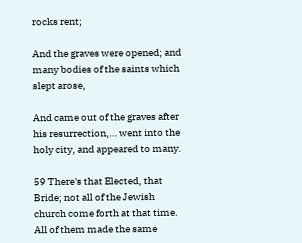rocks rent;

And the graves were opened; and many bodies of the saints which slept arose,

And came out of the graves after his resurrection,… went into the holy city, and appeared to many.

59 There's that Elected, that Bride; not all of the Jewish church come forth at that time. All of them made the same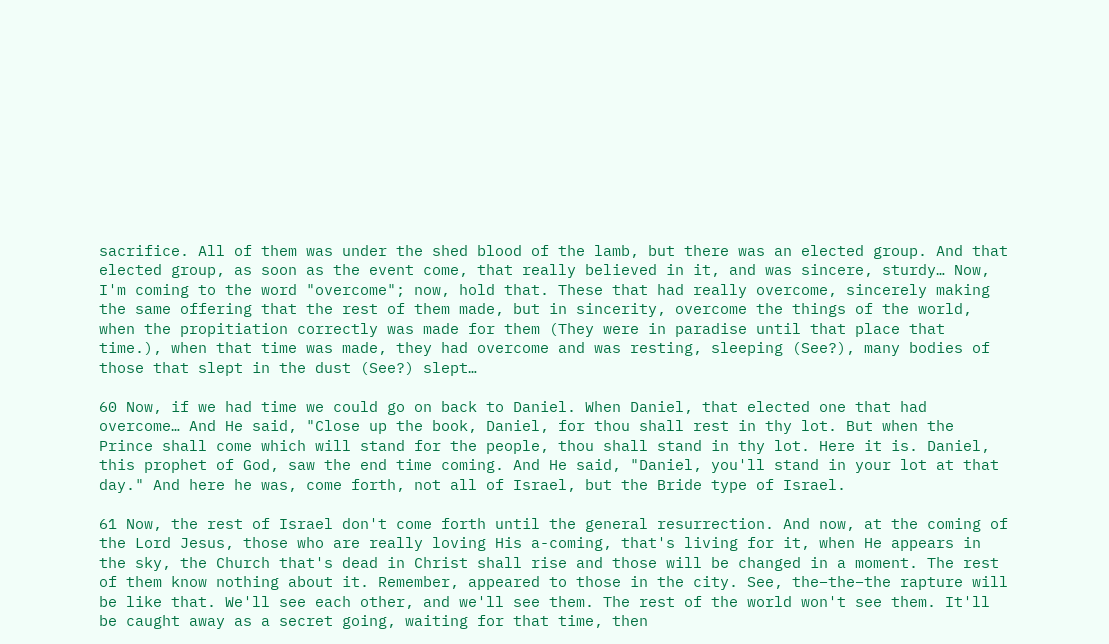sacrifice. All of them was under the shed blood of the lamb, but there was an elected group. And that elected group, as soon as the event come, that really believed in it, and was sincere, sturdy… Now, I'm coming to the word "overcome"; now, hold that. These that had really overcome, sincerely making the same offering that the rest of them made, but in sincerity, overcome the things of the world, when the propitiation correctly was made for them (They were in paradise until that place that time.), when that time was made, they had overcome and was resting, sleeping (See?), many bodies of those that slept in the dust (See?) slept…

60 Now, if we had time we could go on back to Daniel. When Daniel, that elected one that had overcome… And He said, "Close up the book, Daniel, for thou shall rest in thy lot. But when the Prince shall come which will stand for the people, thou shall stand in thy lot. Here it is. Daniel, this prophet of God, saw the end time coming. And He said, "Daniel, you'll stand in your lot at that day." And here he was, come forth, not all of Israel, but the Bride type of Israel.

61 Now, the rest of Israel don't come forth until the general resurrection. And now, at the coming of the Lord Jesus, those who are really loving His a-coming, that's living for it, when He appears in the sky, the Church that's dead in Christ shall rise and those will be changed in a moment. The rest of them know nothing about it. Remember, appeared to those in the city. See, the–the–the rapture will be like that. We'll see each other, and we'll see them. The rest of the world won't see them. It'll be caught away as a secret going, waiting for that time, then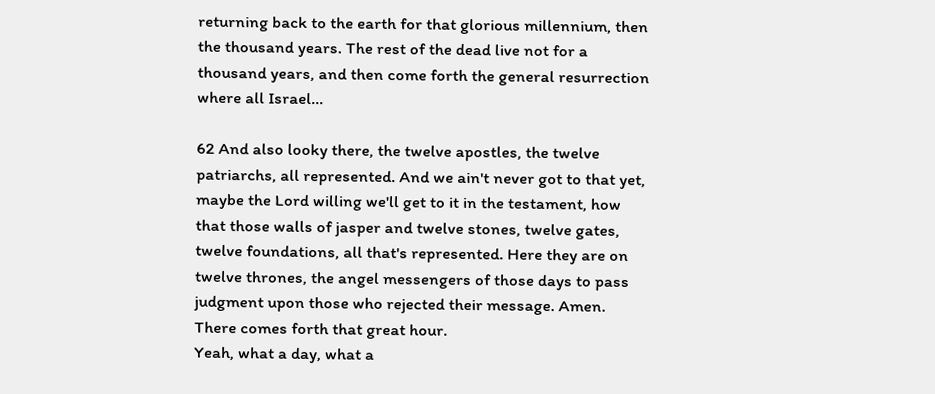returning back to the earth for that glorious millennium, then the thousand years. The rest of the dead live not for a thousand years, and then come forth the general resurrection where all Israel…

62 And also looky there, the twelve apostles, the twelve patriarchs, all represented. And we ain't never got to that yet, maybe the Lord willing we'll get to it in the testament, how that those walls of jasper and twelve stones, twelve gates, twelve foundations, all that's represented. Here they are on twelve thrones, the angel messengers of those days to pass judgment upon those who rejected their message. Amen. There comes forth that great hour.
Yeah, what a day, what a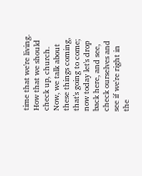time that we're living. How that we should check up, church. Now, we talk about these things coming, that's going to come; now today let's drop back here, and see, check ourselves and see if we're right in the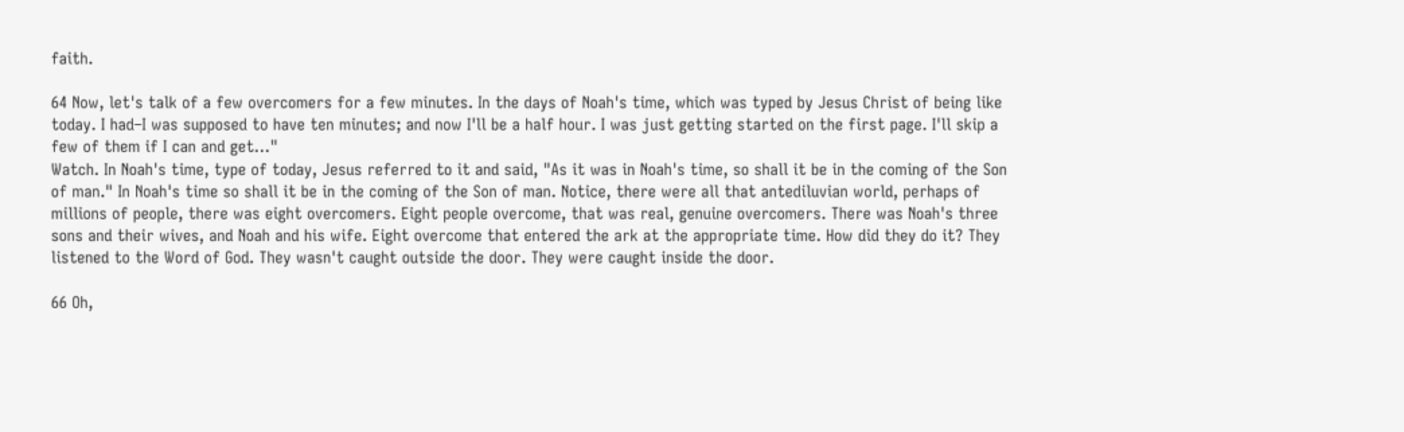faith.

64 Now, let's talk of a few overcomers for a few minutes. In the days of Noah's time, which was typed by Jesus Christ of being like today. I had–I was supposed to have ten minutes; and now I'll be a half hour. I was just getting started on the first page. I'll skip a few of them if I can and get…"
Watch. In Noah's time, type of today, Jesus referred to it and said, "As it was in Noah's time, so shall it be in the coming of the Son of man." In Noah's time so shall it be in the coming of the Son of man. Notice, there were all that antediluvian world, perhaps of millions of people, there was eight overcomers. Eight people overcome, that was real, genuine overcomers. There was Noah's three sons and their wives, and Noah and his wife. Eight overcome that entered the ark at the appropriate time. How did they do it? They listened to the Word of God. They wasn't caught outside the door. They were caught inside the door.

66 Oh,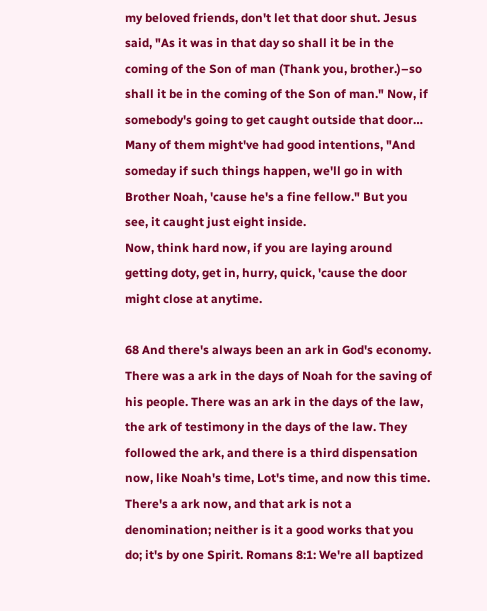my beloved friends, don't let that door shut. Jesus said, "As it was in that day so shall it be in the coming of the Son of man (Thank you, brother.)–so shall it be in the coming of the Son of man." Now, if somebody's going to get caught outside that door… Many of them might've had good intentions, "And someday if such things happen, we'll go in with Brother Noah, 'cause he's a fine fellow." But you see, it caught just eight inside.
Now, think hard now, if you are laying around getting doty, get in, hurry, quick, 'cause the door might close at anytime.

68 And there's always been an ark in God's economy. There was a ark in the days of Noah for the saving of his people. There was an ark in the days of the law, the ark of testimony in the days of the law. They followed the ark, and there is a third dispensation now, like Noah's time, Lot's time, and now this time. There's a ark now, and that ark is not a denomination; neither is it a good works that you do; it's by one Spirit. Romans 8:1: We're all baptized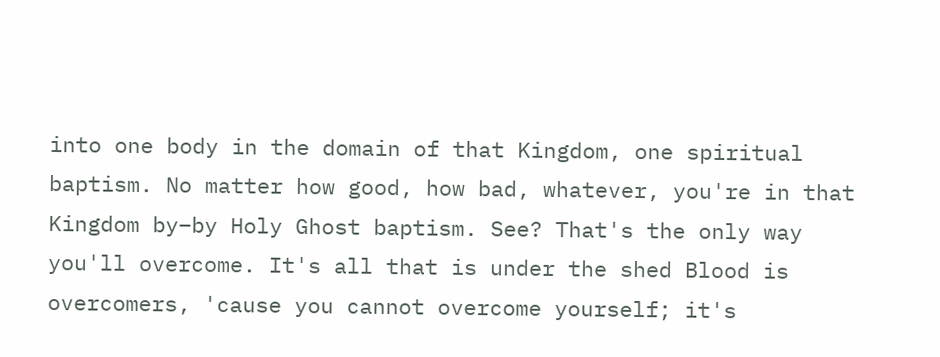into one body in the domain of that Kingdom, one spiritual baptism. No matter how good, how bad, whatever, you're in that Kingdom by–by Holy Ghost baptism. See? That's the only way you'll overcome. It's all that is under the shed Blood is overcomers, 'cause you cannot overcome yourself; it's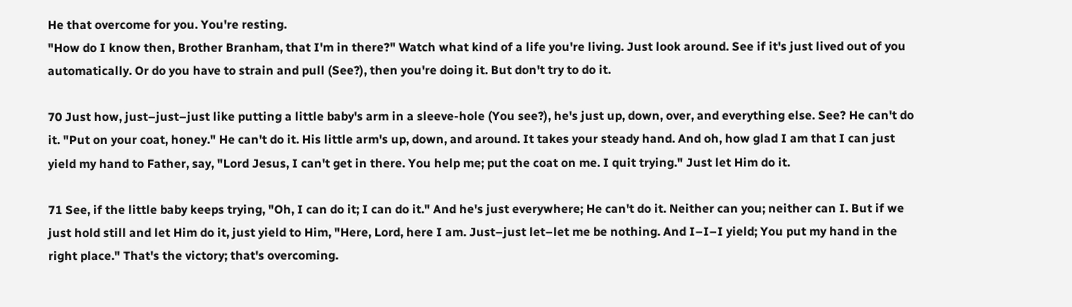He that overcome for you. You're resting.
"How do I know then, Brother Branham, that I'm in there?" Watch what kind of a life you're living. Just look around. See if it's just lived out of you automatically. Or do you have to strain and pull (See?), then you're doing it. But don't try to do it.

70 Just how, just–just–just like putting a little baby's arm in a sleeve-hole (You see?), he's just up, down, over, and everything else. See? He can't do it. "Put on your coat, honey." He can't do it. His little arm's up, down, and around. It takes your steady hand. And oh, how glad I am that I can just yield my hand to Father, say, "Lord Jesus, I can't get in there. You help me; put the coat on me. I quit trying." Just let Him do it.

71 See, if the little baby keeps trying, "Oh, I can do it; I can do it." And he's just everywhere; He can't do it. Neither can you; neither can I. But if we just hold still and let Him do it, just yield to Him, "Here, Lord, here I am. Just–just let–let me be nothing. And I–I–I yield; You put my hand in the right place." That's the victory; that's overcoming.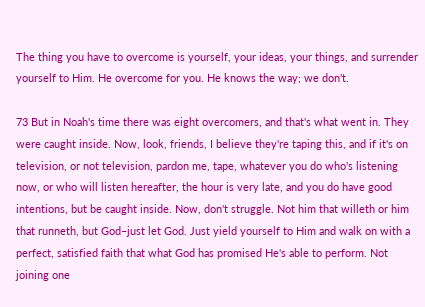The thing you have to overcome is yourself, your ideas, your things, and surrender yourself to Him. He overcome for you. He knows the way; we don't.

73 But in Noah's time there was eight overcomers, and that's what went in. They were caught inside. Now, look, friends, I believe they're taping this, and if it's on television, or not television, pardon me, tape, whatever you do who's listening now, or who will listen hereafter, the hour is very late, and you do have good intentions, but be caught inside. Now, don't struggle. Not him that willeth or him that runneth, but God–just let God. Just yield yourself to Him and walk on with a perfect, satisfied faith that what God has promised He's able to perform. Not joining one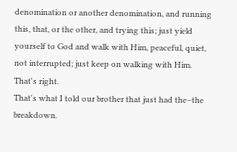denomination or another denomination, and running this, that, or the other, and trying this; just yield yourself to God and walk with Him, peaceful, quiet, not interrupted; just keep on walking with Him. That's right.
That's what I told our brother that just had the–the breakdown.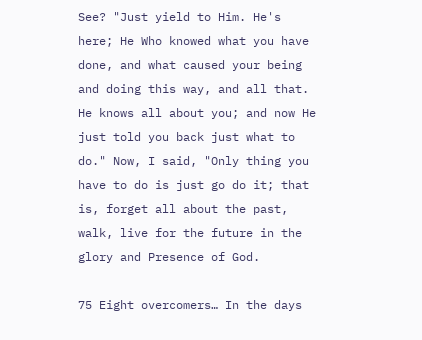See? "Just yield to Him. He's here; He Who knowed what you have done, and what caused your being and doing this way, and all that. He knows all about you; and now He just told you back just what to do." Now, I said, "Only thing you have to do is just go do it; that is, forget all about the past, walk, live for the future in the glory and Presence of God.

75 Eight overcomers… In the days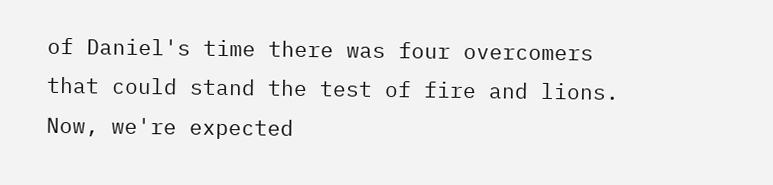of Daniel's time there was four overcomers that could stand the test of fire and lions. Now, we're expected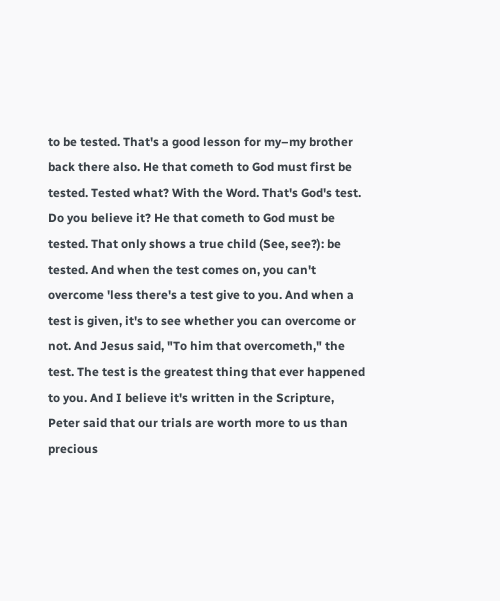to be tested. That's a good lesson for my–my brother back there also. He that cometh to God must first be tested. Tested what? With the Word. That's God's test. Do you believe it? He that cometh to God must be tested. That only shows a true child (See, see?): be tested. And when the test comes on, you can't overcome 'less there's a test give to you. And when a test is given, it's to see whether you can overcome or not. And Jesus said, "To him that overcometh," the test. The test is the greatest thing that ever happened to you. And I believe it's written in the Scripture, Peter said that our trials are worth more to us than precious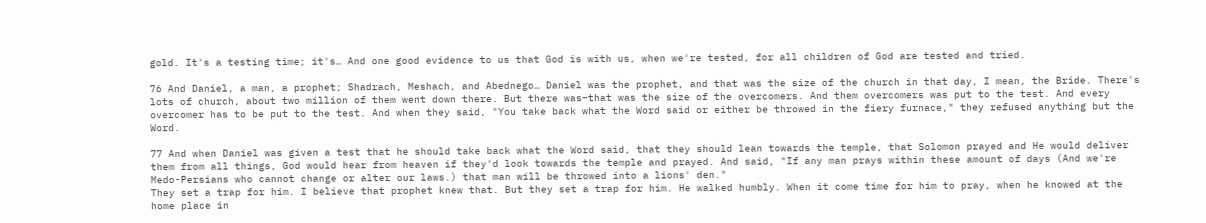gold. It's a testing time; it's… And one good evidence to us that God is with us, when we're tested, for all children of God are tested and tried.

76 And Daniel, a man, a prophet; Shadrach, Meshach, and Abednego… Daniel was the prophet, and that was the size of the church in that day, I mean, the Bride. There's lots of church, about two million of them went down there. But there was–that was the size of the overcomers. And them overcomers was put to the test. And every overcomer has to be put to the test. And when they said, "You take back what the Word said or either be throwed in the fiery furnace," they refused anything but the Word.

77 And when Daniel was given a test that he should take back what the Word said, that they should lean towards the temple, that Solomon prayed and He would deliver them from all things, God would hear from heaven if they'd look towards the temple and prayed. And said, "If any man prays within these amount of days (And we're Medo-Persians who cannot change or alter our laws.) that man will be throwed into a lions' den."
They set a trap for him. I believe that prophet knew that. But they set a trap for him. He walked humbly. When it come time for him to pray, when he knowed at the home place in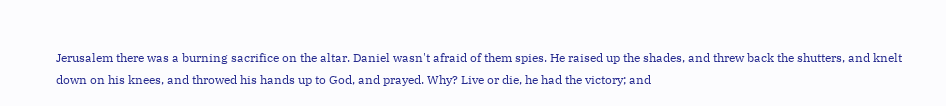Jerusalem there was a burning sacrifice on the altar. Daniel wasn't afraid of them spies. He raised up the shades, and threw back the shutters, and knelt down on his knees, and throwed his hands up to God, and prayed. Why? Live or die, he had the victory; and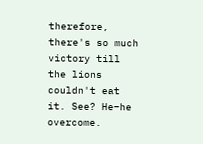therefore, there's so much victory till the lions couldn't eat it. See? He–he overcome.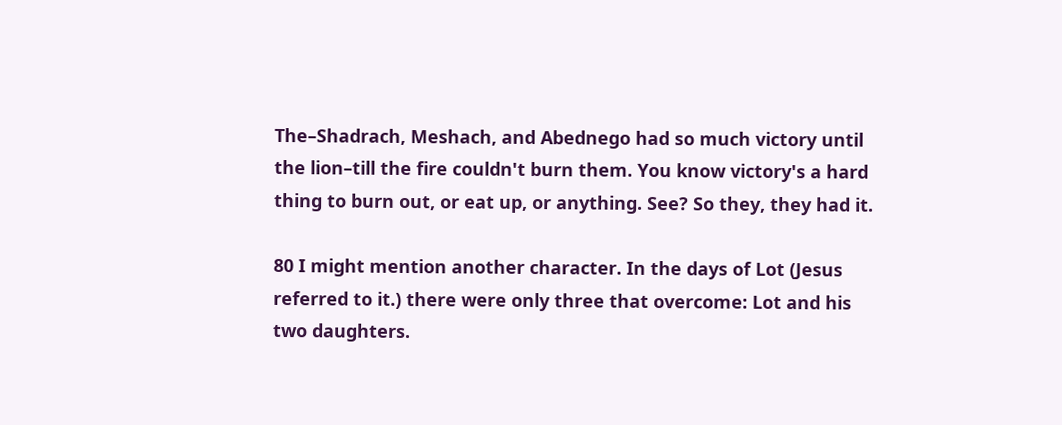The–Shadrach, Meshach, and Abednego had so much victory until the lion–till the fire couldn't burn them. You know victory's a hard thing to burn out, or eat up, or anything. See? So they, they had it.

80 I might mention another character. In the days of Lot (Jesus referred to it.) there were only three that overcome: Lot and his two daughters.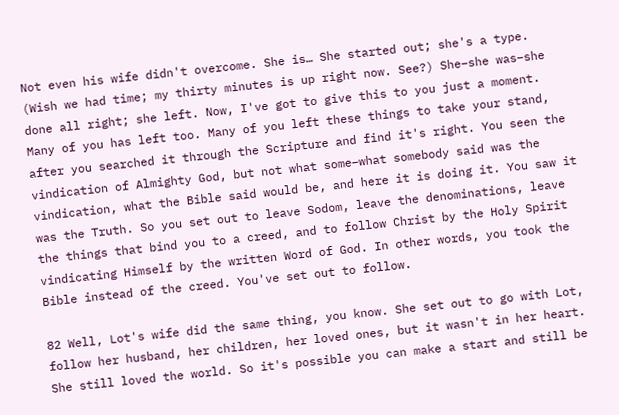Not even his wife didn't overcome. She is… She started out; she's a type. (Wish we had time; my thirty minutes is up right now. See?) She–she was–she done all right; she left. Now, I've got to give this to you just a moment.
Many of you has left too. Many of you left these things to take your stand, after you searched it through the Scripture and find it's right. You seen the vindication of Almighty God, but not what some–what somebody said was the vindication, what the Bible said would be, and here it is doing it. You saw it was the Truth. So you set out to leave Sodom, leave the denominations, leave the things that bind you to a creed, and to follow Christ by the Holy Spirit vindicating Himself by the written Word of God. In other words, you took the Bible instead of the creed. You've set out to follow.

82 Well, Lot's wife did the same thing, you know. She set out to go with Lot, follow her husband, her children, her loved ones, but it wasn't in her heart. She still loved the world. So it's possible you can make a start and still be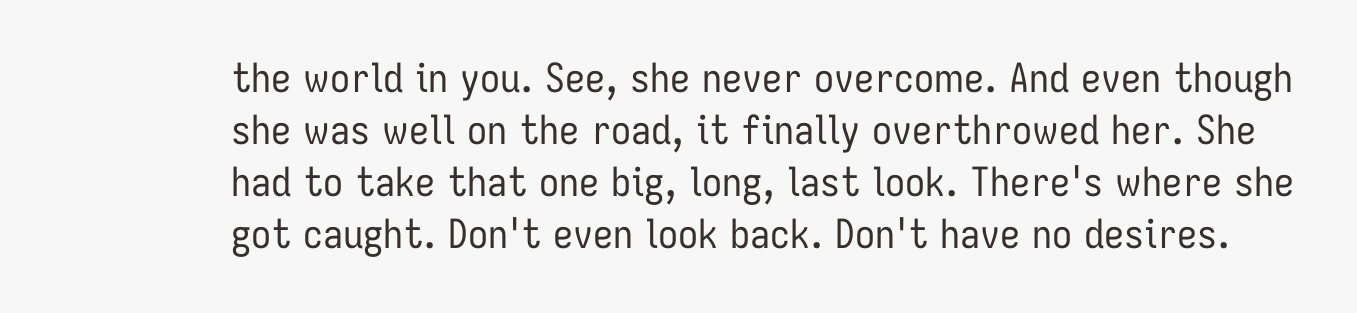the world in you. See, she never overcome. And even though she was well on the road, it finally overthrowed her. She had to take that one big, long, last look. There's where she got caught. Don't even look back. Don't have no desires.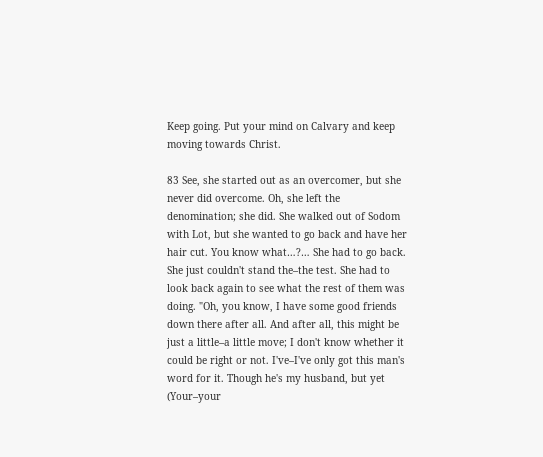Keep going. Put your mind on Calvary and keep moving towards Christ.

83 See, she started out as an overcomer, but she never did overcome. Oh, she left the denomination; she did. She walked out of Sodom with Lot, but she wanted to go back and have her hair cut. You know what…?… She had to go back. She just couldn't stand the–the test. She had to look back again to see what the rest of them was doing. "Oh, you know, I have some good friends down there after all. And after all, this might be just a little–a little move; I don't know whether it could be right or not. I've–I've only got this man's word for it. Though he's my husband, but yet (Your–your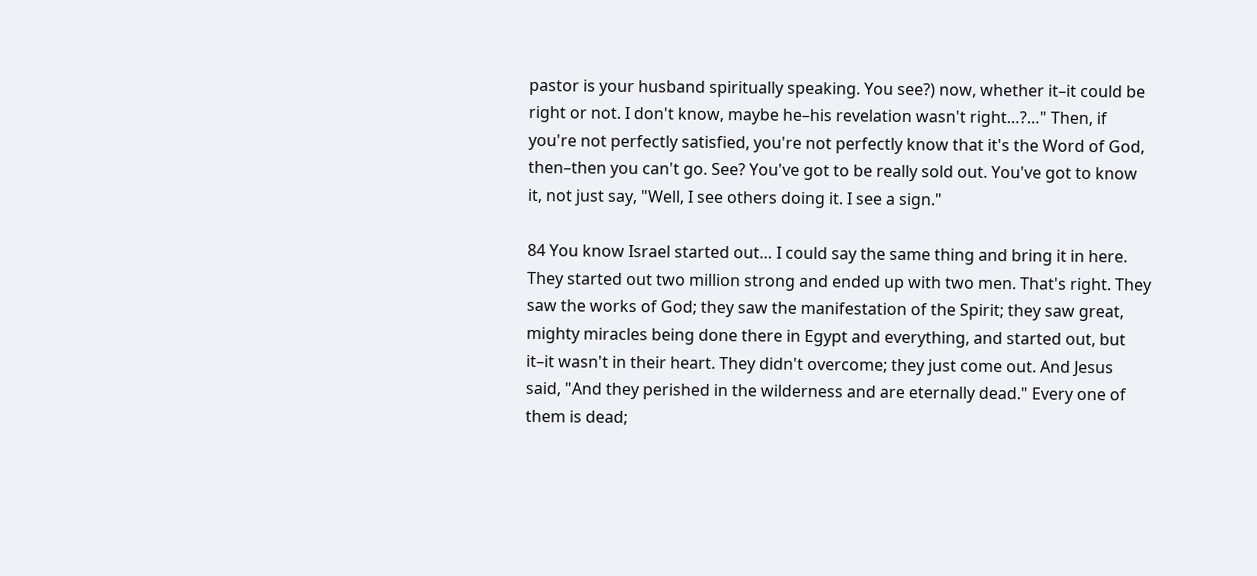pastor is your husband spiritually speaking. You see?) now, whether it–it could be right or not. I don't know, maybe he–his revelation wasn't right…?…" Then, if you're not perfectly satisfied, you're not perfectly know that it's the Word of God, then–then you can't go. See? You've got to be really sold out. You've got to know it, not just say, "Well, I see others doing it. I see a sign."

84 You know Israel started out… I could say the same thing and bring it in here. They started out two million strong and ended up with two men. That's right. They saw the works of God; they saw the manifestation of the Spirit; they saw great, mighty miracles being done there in Egypt and everything, and started out, but it–it wasn't in their heart. They didn't overcome; they just come out. And Jesus said, "And they perished in the wilderness and are eternally dead." Every one of them is dead;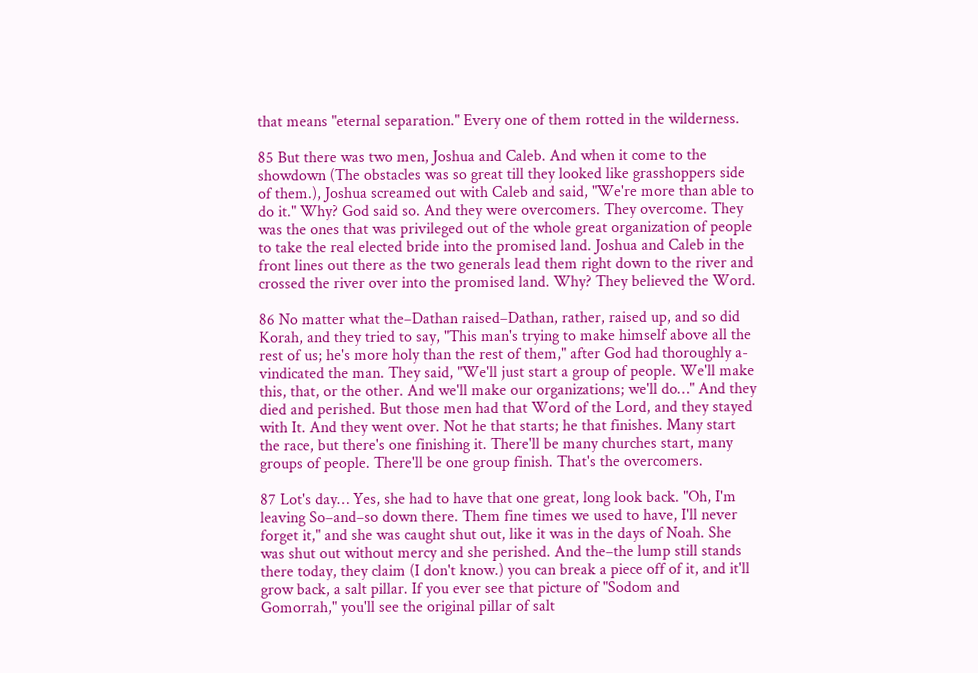that means "eternal separation." Every one of them rotted in the wilderness.

85 But there was two men, Joshua and Caleb. And when it come to the showdown (The obstacles was so great till they looked like grasshoppers side of them.), Joshua screamed out with Caleb and said, "We're more than able to do it." Why? God said so. And they were overcomers. They overcome. They was the ones that was privileged out of the whole great organization of people to take the real elected bride into the promised land. Joshua and Caleb in the front lines out there as the two generals lead them right down to the river and crossed the river over into the promised land. Why? They believed the Word.

86 No matter what the–Dathan raised–Dathan, rather, raised up, and so did Korah, and they tried to say, "This man's trying to make himself above all the rest of us; he's more holy than the rest of them," after God had thoroughly a-vindicated the man. They said, "We'll just start a group of people. We'll make this, that, or the other. And we'll make our organizations; we'll do…" And they died and perished. But those men had that Word of the Lord, and they stayed with It. And they went over. Not he that starts; he that finishes. Many start the race, but there's one finishing it. There'll be many churches start, many groups of people. There'll be one group finish. That's the overcomers.

87 Lot's day… Yes, she had to have that one great, long look back. "Oh, I'm leaving So–and–so down there. Them fine times we used to have, I'll never forget it," and she was caught shut out, like it was in the days of Noah. She was shut out without mercy and she perished. And the–the lump still stands there today, they claim (I don't know.) you can break a piece off of it, and it'll grow back, a salt pillar. If you ever see that picture of "Sodom and Gomorrah," you'll see the original pillar of salt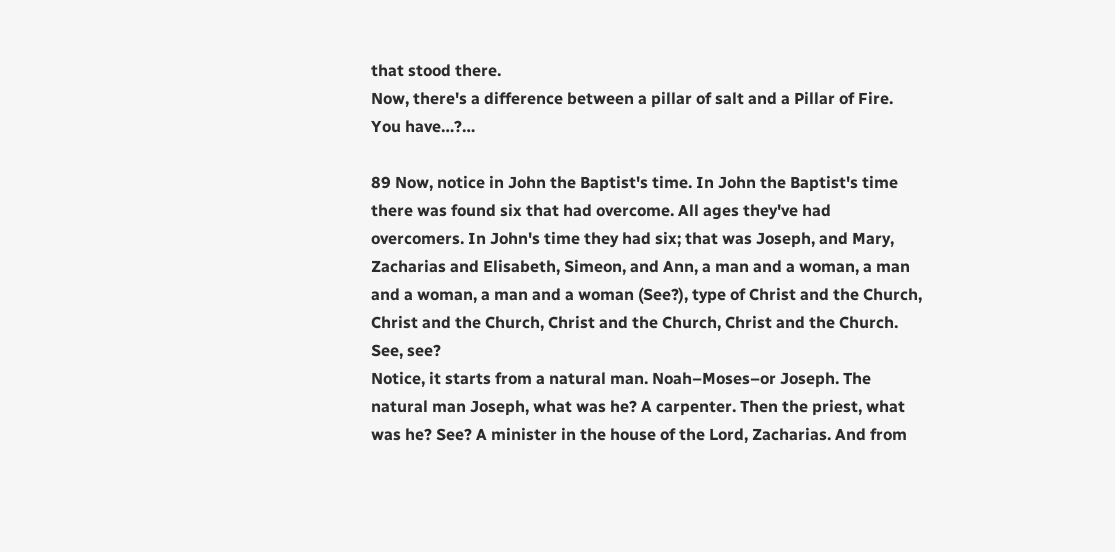that stood there.
Now, there's a difference between a pillar of salt and a Pillar of Fire. You have…?…

89 Now, notice in John the Baptist's time. In John the Baptist's time there was found six that had overcome. All ages they've had overcomers. In John's time they had six; that was Joseph, and Mary, Zacharias and Elisabeth, Simeon, and Ann, a man and a woman, a man and a woman, a man and a woman (See?), type of Christ and the Church, Christ and the Church, Christ and the Church, Christ and the Church. See, see?
Notice, it starts from a natural man. Noah–Moses–or Joseph. The natural man Joseph, what was he? A carpenter. Then the priest, what was he? See? A minister in the house of the Lord, Zacharias. And from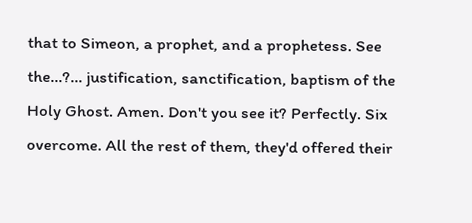that to Simeon, a prophet, and a prophetess. See the…?… justification, sanctification, baptism of the Holy Ghost. Amen. Don't you see it? Perfectly. Six overcome. All the rest of them, they'd offered their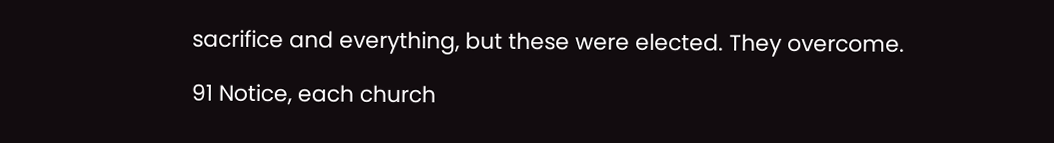sacrifice and everything, but these were elected. They overcome.

91 Notice, each church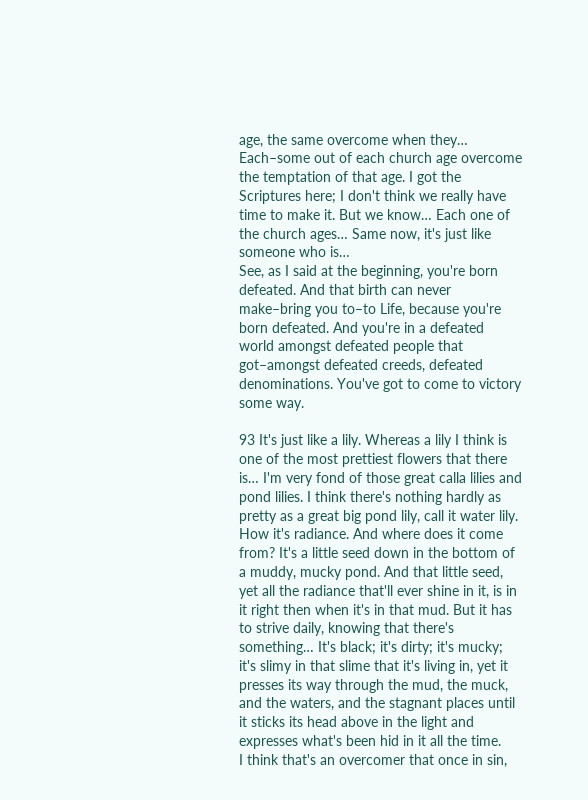age, the same overcome when they… Each–some out of each church age overcome the temptation of that age. I got the Scriptures here; I don't think we really have time to make it. But we know… Each one of the church ages… Same now, it's just like someone who is…
See, as I said at the beginning, you're born defeated. And that birth can never make–bring you to–to Life, because you're born defeated. And you're in a defeated world amongst defeated people that got–amongst defeated creeds, defeated denominations. You've got to come to victory some way.

93 It's just like a lily. Whereas a lily I think is one of the most prettiest flowers that there is… I'm very fond of those great calla lilies and pond lilies. I think there's nothing hardly as pretty as a great big pond lily, call it water lily. How it's radiance. And where does it come from? It's a little seed down in the bottom of a muddy, mucky pond. And that little seed, yet all the radiance that'll ever shine in it, is in it right then when it's in that mud. But it has to strive daily, knowing that there's something… It's black; it's dirty; it's mucky; it's slimy in that slime that it's living in, yet it presses its way through the mud, the muck, and the waters, and the stagnant places until it sticks its head above in the light and expresses what's been hid in it all the time.
I think that's an overcomer that once in sin,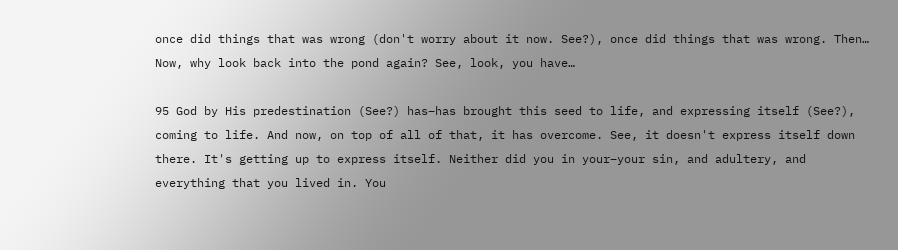once did things that was wrong (don't worry about it now. See?), once did things that was wrong. Then… Now, why look back into the pond again? See, look, you have…

95 God by His predestination (See?) has–has brought this seed to life, and expressing itself (See?), coming to life. And now, on top of all of that, it has overcome. See, it doesn't express itself down there. It's getting up to express itself. Neither did you in your–your sin, and adultery, and everything that you lived in. You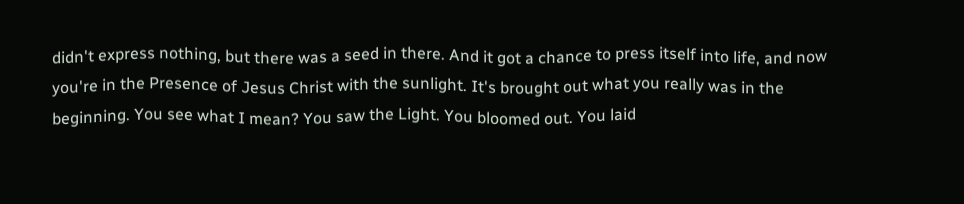didn't express nothing, but there was a seed in there. And it got a chance to press itself into life, and now you're in the Presence of Jesus Christ with the sunlight. It's brought out what you really was in the beginning. You see what I mean? You saw the Light. You bloomed out. You laid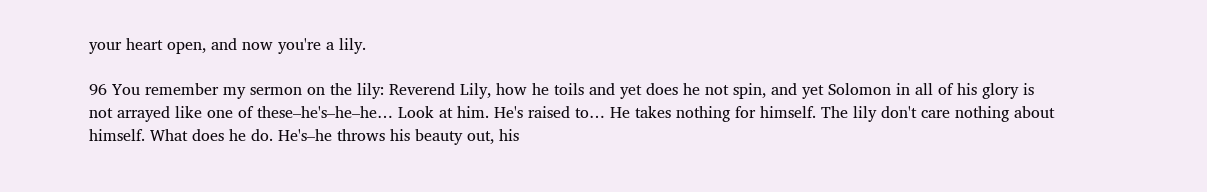your heart open, and now you're a lily.

96 You remember my sermon on the lily: Reverend Lily, how he toils and yet does he not spin, and yet Solomon in all of his glory is not arrayed like one of these–he's–he–he… Look at him. He's raised to… He takes nothing for himself. The lily don't care nothing about himself. What does he do. He's–he throws his beauty out, his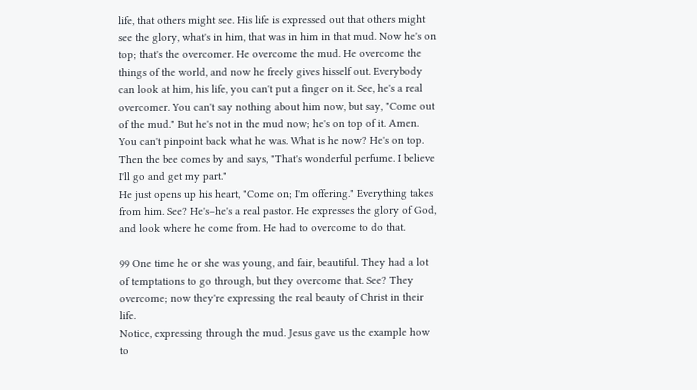life, that others might see. His life is expressed out that others might see the glory, what's in him, that was in him in that mud. Now he's on top; that's the overcomer. He overcome the mud. He overcome the things of the world, and now he freely gives hisself out. Everybody can look at him, his life, you can't put a finger on it. See, he's a real overcomer. You can't say nothing about him now, but say, "Come out of the mud." But he's not in the mud now; he's on top of it. Amen. You can't pinpoint back what he was. What is he now? He's on top.
Then the bee comes by and says, "That's wonderful perfume. I believe I'll go and get my part."
He just opens up his heart, "Come on; I'm offering." Everything takes from him. See? He's–he's a real pastor. He expresses the glory of God, and look where he come from. He had to overcome to do that.

99 One time he or she was young, and fair, beautiful. They had a lot of temptations to go through, but they overcome that. See? They overcome; now they're expressing the real beauty of Christ in their life.
Notice, expressing through the mud. Jesus gave us the example how to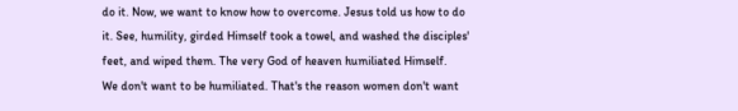do it. Now, we want to know how to overcome. Jesus told us how to do it. See, humility, girded Himself took a towel, and washed the disciples' feet, and wiped them. The very God of heaven humiliated Himself.
We don't want to be humiliated. That's the reason women don't want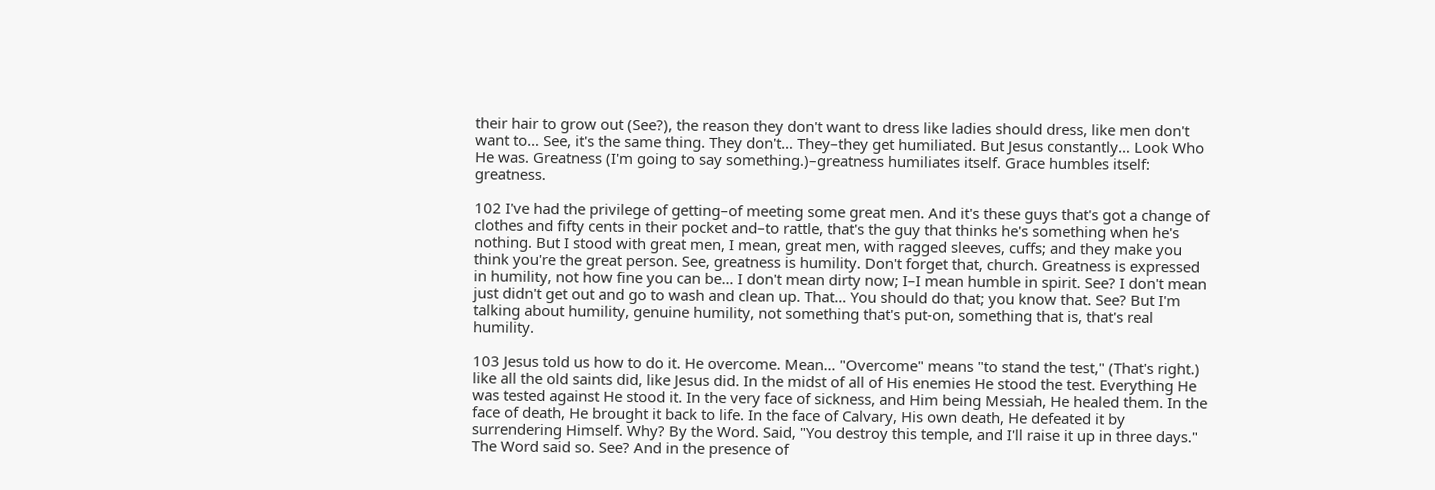their hair to grow out (See?), the reason they don't want to dress like ladies should dress, like men don't want to… See, it's the same thing. They don't… They–they get humiliated. But Jesus constantly… Look Who He was. Greatness (I'm going to say something.)–greatness humiliates itself. Grace humbles itself: greatness.

102 I've had the privilege of getting–of meeting some great men. And it's these guys that's got a change of clothes and fifty cents in their pocket and–to rattle, that's the guy that thinks he's something when he's nothing. But I stood with great men, I mean, great men, with ragged sleeves, cuffs; and they make you think you're the great person. See, greatness is humility. Don't forget that, church. Greatness is expressed in humility, not how fine you can be… I don't mean dirty now; I–I mean humble in spirit. See? I don't mean just didn't get out and go to wash and clean up. That… You should do that; you know that. See? But I'm talking about humility, genuine humility, not something that's put-on, something that is, that's real humility.

103 Jesus told us how to do it. He overcome. Mean… "Overcome" means "to stand the test," (That's right.) like all the old saints did, like Jesus did. In the midst of all of His enemies He stood the test. Everything He was tested against He stood it. In the very face of sickness, and Him being Messiah, He healed them. In the face of death, He brought it back to life. In the face of Calvary, His own death, He defeated it by surrendering Himself. Why? By the Word. Said, "You destroy this temple, and I'll raise it up in three days." The Word said so. See? And in the presence of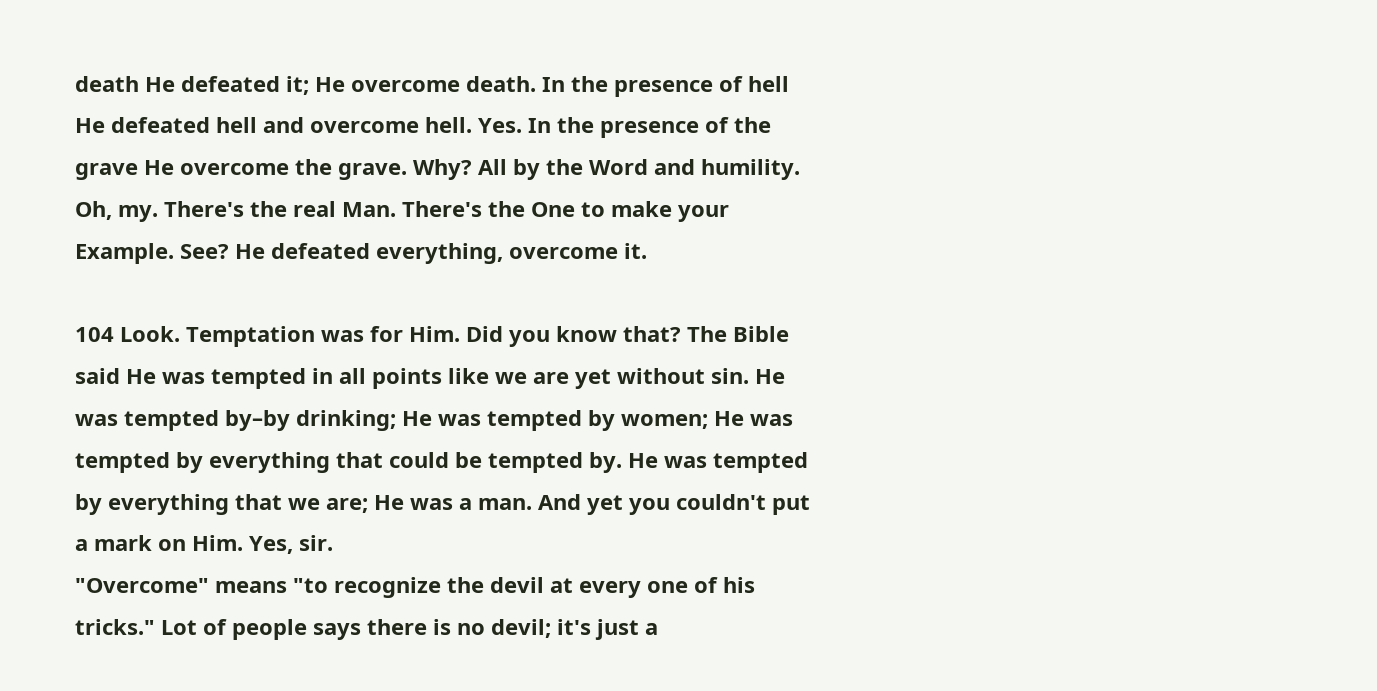death He defeated it; He overcome death. In the presence of hell He defeated hell and overcome hell. Yes. In the presence of the grave He overcome the grave. Why? All by the Word and humility. Oh, my. There's the real Man. There's the One to make your Example. See? He defeated everything, overcome it.

104 Look. Temptation was for Him. Did you know that? The Bible said He was tempted in all points like we are yet without sin. He was tempted by–by drinking; He was tempted by women; He was tempted by everything that could be tempted by. He was tempted by everything that we are; He was a man. And yet you couldn't put a mark on Him. Yes, sir.
"Overcome" means "to recognize the devil at every one of his tricks." Lot of people says there is no devil; it's just a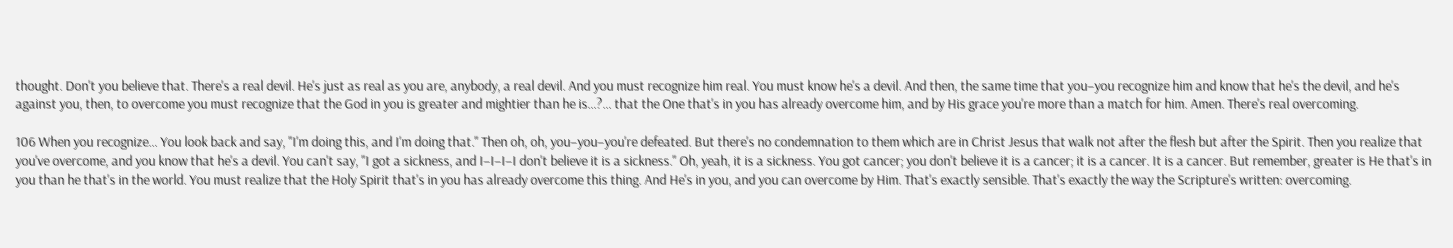thought. Don't you believe that. There's a real devil. He's just as real as you are, anybody, a real devil. And you must recognize him real. You must know he's a devil. And then, the same time that you–you recognize him and know that he's the devil, and he's against you, then, to overcome you must recognize that the God in you is greater and mightier than he is…?… that the One that's in you has already overcome him, and by His grace you're more than a match for him. Amen. There's real overcoming.

106 When you recognize… You look back and say, "I'm doing this, and I'm doing that." Then oh, oh, you–you–you're defeated. But there's no condemnation to them which are in Christ Jesus that walk not after the flesh but after the Spirit. Then you realize that you've overcome, and you know that he's a devil. You can't say, "I got a sickness, and I–I–I–I don't believe it is a sickness." Oh, yeah, it is a sickness. You got cancer; you don't believe it is a cancer; it is a cancer. It is a cancer. But remember, greater is He that's in you than he that's in the world. You must realize that the Holy Spirit that's in you has already overcome this thing. And He's in you, and you can overcome by Him. That's exactly sensible. That's exactly the way the Scripture's written: overcoming.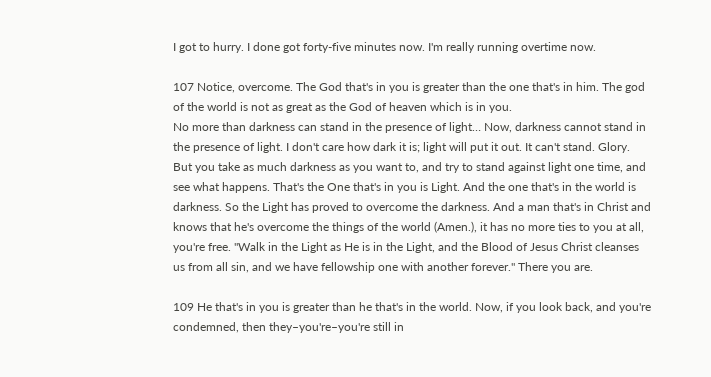I got to hurry. I done got forty-five minutes now. I'm really running overtime now.

107 Notice, overcome. The God that's in you is greater than the one that's in him. The god of the world is not as great as the God of heaven which is in you.
No more than darkness can stand in the presence of light… Now, darkness cannot stand in the presence of light. I don't care how dark it is; light will put it out. It can't stand. Glory. But you take as much darkness as you want to, and try to stand against light one time, and see what happens. That's the One that's in you is Light. And the one that's in the world is darkness. So the Light has proved to overcome the darkness. And a man that's in Christ and knows that he's overcome the things of the world (Amen.), it has no more ties to you at all, you're free. "Walk in the Light as He is in the Light, and the Blood of Jesus Christ cleanses us from all sin, and we have fellowship one with another forever." There you are.

109 He that's in you is greater than he that's in the world. Now, if you look back, and you're condemned, then they–you're–you're still in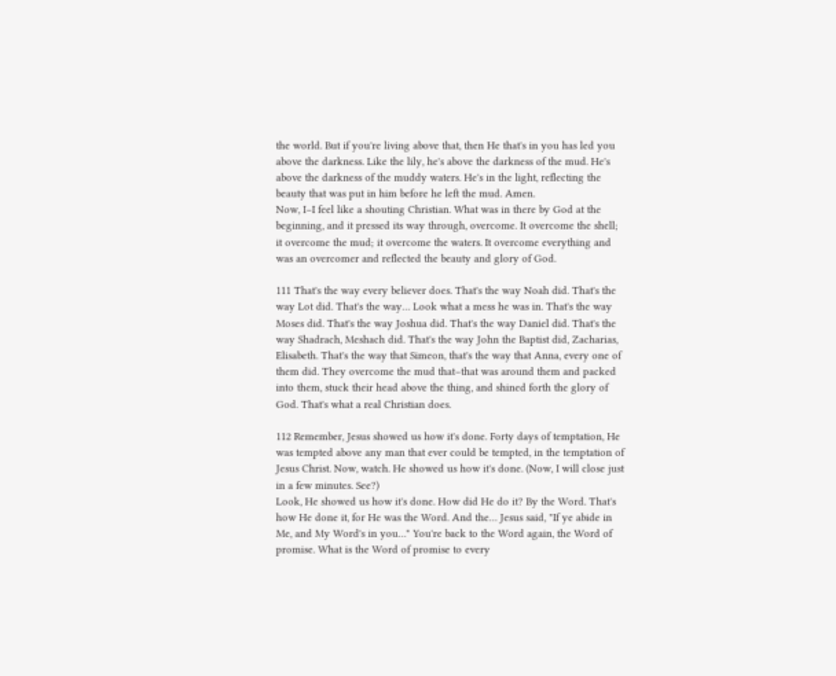the world. But if you're living above that, then He that's in you has led you above the darkness. Like the lily, he's above the darkness of the mud. He's above the darkness of the muddy waters. He's in the light, reflecting the beauty that was put in him before he left the mud. Amen.
Now, I–I feel like a shouting Christian. What was in there by God at the beginning, and it pressed its way through, overcome. It overcome the shell; it overcome the mud; it overcome the waters. It overcome everything and was an overcomer and reflected the beauty and glory of God.

111 That's the way every believer does. That's the way Noah did. That's the way Lot did. That's the way… Look what a mess he was in. That's the way Moses did. That's the way Joshua did. That's the way Daniel did. That's the way Shadrach, Meshach did. That's the way John the Baptist did, Zacharias, Elisabeth. That's the way that Simeon, that's the way that Anna, every one of them did. They overcome the mud that–that was around them and packed into them, stuck their head above the thing, and shined forth the glory of God. That's what a real Christian does.

112 Remember, Jesus showed us how it's done. Forty days of temptation, He was tempted above any man that ever could be tempted, in the temptation of Jesus Christ. Now, watch. He showed us how it's done. (Now, I will close just in a few minutes. See?)
Look, He showed us how it's done. How did He do it? By the Word. That's how He done it, for He was the Word. And the… Jesus said, "If ye abide in Me, and My Word's in you…" You're back to the Word again, the Word of promise. What is the Word of promise to every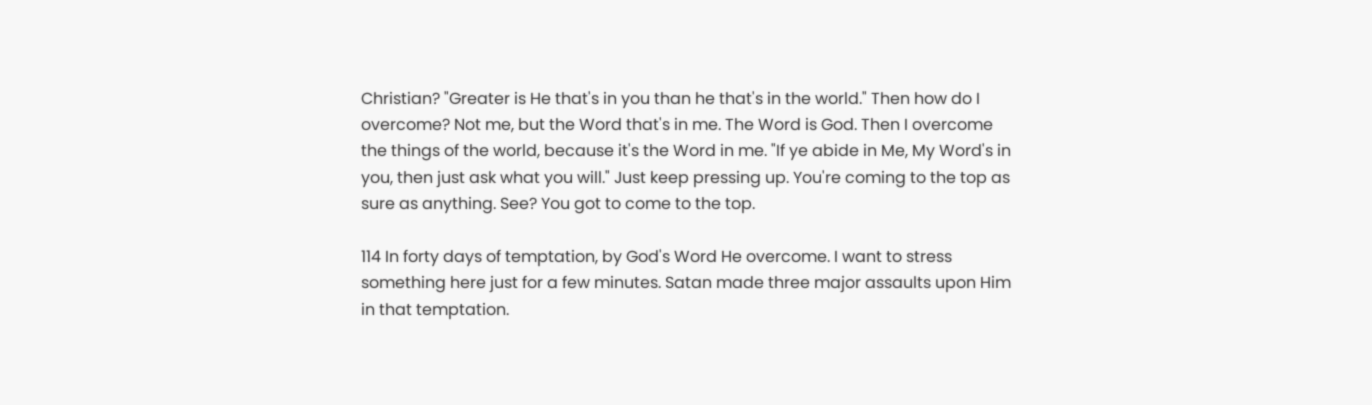Christian? "Greater is He that's in you than he that's in the world." Then how do I overcome? Not me, but the Word that's in me. The Word is God. Then I overcome the things of the world, because it's the Word in me. "If ye abide in Me, My Word's in you, then just ask what you will." Just keep pressing up. You're coming to the top as sure as anything. See? You got to come to the top.

114 In forty days of temptation, by God's Word He overcome. I want to stress something here just for a few minutes. Satan made three major assaults upon Him in that temptation.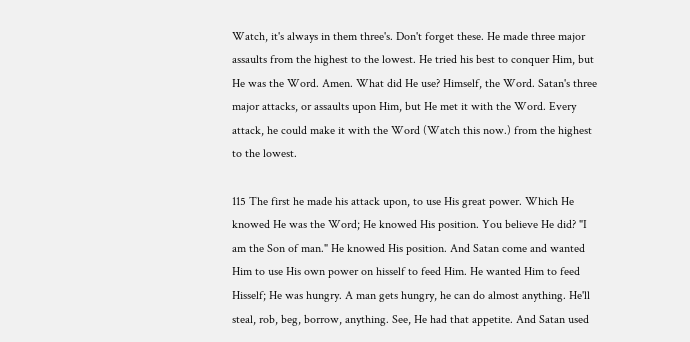Watch, it's always in them three's. Don't forget these. He made three major assaults from the highest to the lowest. He tried his best to conquer Him, but He was the Word. Amen. What did He use? Himself, the Word. Satan's three major attacks, or assaults upon Him, but He met it with the Word. Every attack, he could make it with the Word (Watch this now.) from the highest to the lowest.

115 The first he made his attack upon, to use His great power. Which He knowed He was the Word; He knowed His position. You believe He did? "I am the Son of man." He knowed His position. And Satan come and wanted Him to use His own power on hisself to feed Him. He wanted Him to feed Hisself; He was hungry. A man gets hungry, he can do almost anything. He'll steal, rob, beg, borrow, anything. See, He had that appetite. And Satan used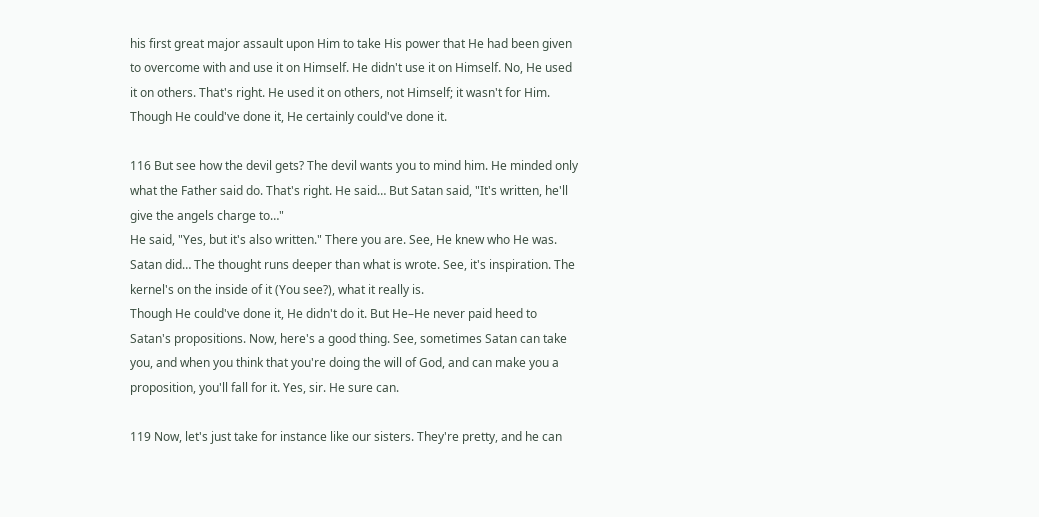his first great major assault upon Him to take His power that He had been given to overcome with and use it on Himself. He didn't use it on Himself. No, He used it on others. That's right. He used it on others, not Himself; it wasn't for Him. Though He could've done it, He certainly could've done it.

116 But see how the devil gets? The devil wants you to mind him. He minded only what the Father said do. That's right. He said… But Satan said, "It's written, he'll give the angels charge to…"
He said, "Yes, but it's also written." There you are. See, He knew who He was. Satan did… The thought runs deeper than what is wrote. See, it's inspiration. The kernel's on the inside of it (You see?), what it really is.
Though He could've done it, He didn't do it. But He–He never paid heed to Satan's propositions. Now, here's a good thing. See, sometimes Satan can take you, and when you think that you're doing the will of God, and can make you a proposition, you'll fall for it. Yes, sir. He sure can.

119 Now, let's just take for instance like our sisters. They're pretty, and he can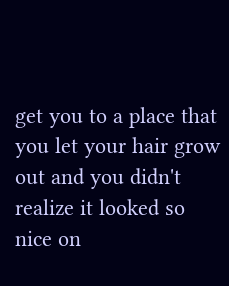get you to a place that you let your hair grow out and you didn't realize it looked so nice on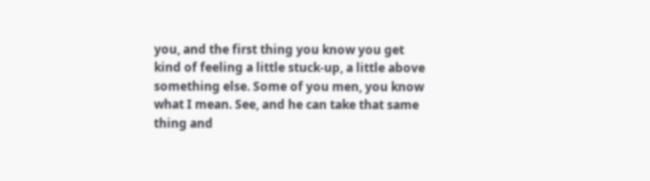you, and the first thing you know you get kind of feeling a little stuck-up, a little above something else. Some of you men, you know what I mean. See, and he can take that same thing and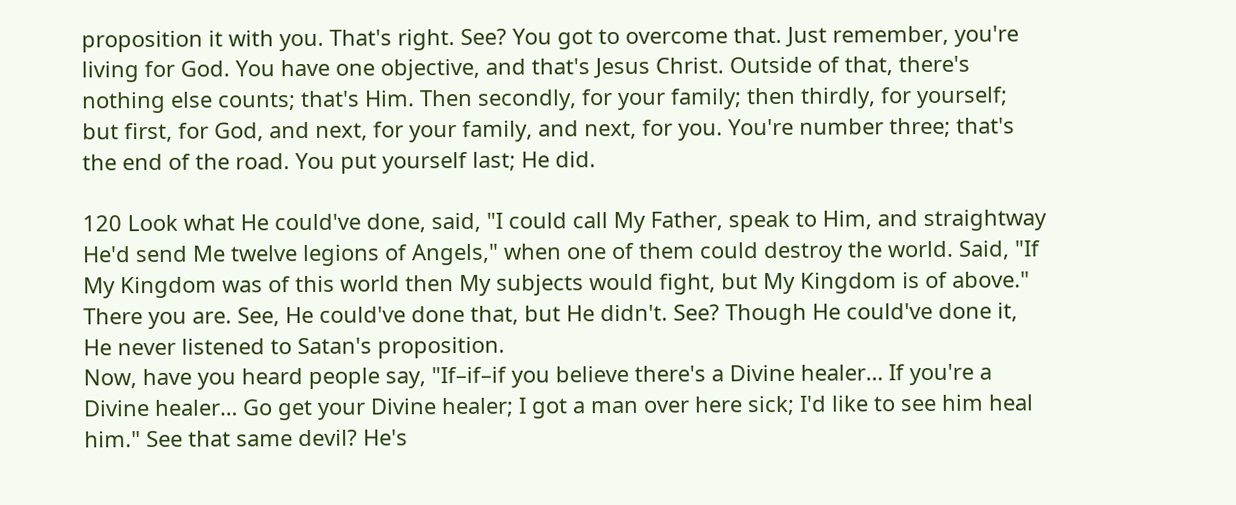proposition it with you. That's right. See? You got to overcome that. Just remember, you're living for God. You have one objective, and that's Jesus Christ. Outside of that, there's nothing else counts; that's Him. Then secondly, for your family; then thirdly, for yourself; but first, for God, and next, for your family, and next, for you. You're number three; that's the end of the road. You put yourself last; He did.

120 Look what He could've done, said, "I could call My Father, speak to Him, and straightway He'd send Me twelve legions of Angels," when one of them could destroy the world. Said, "If My Kingdom was of this world then My subjects would fight, but My Kingdom is of above." There you are. See, He could've done that, but He didn't. See? Though He could've done it, He never listened to Satan's proposition.
Now, have you heard people say, "If–if–if you believe there's a Divine healer… If you're a Divine healer… Go get your Divine healer; I got a man over here sick; I'd like to see him heal him." See that same devil? He's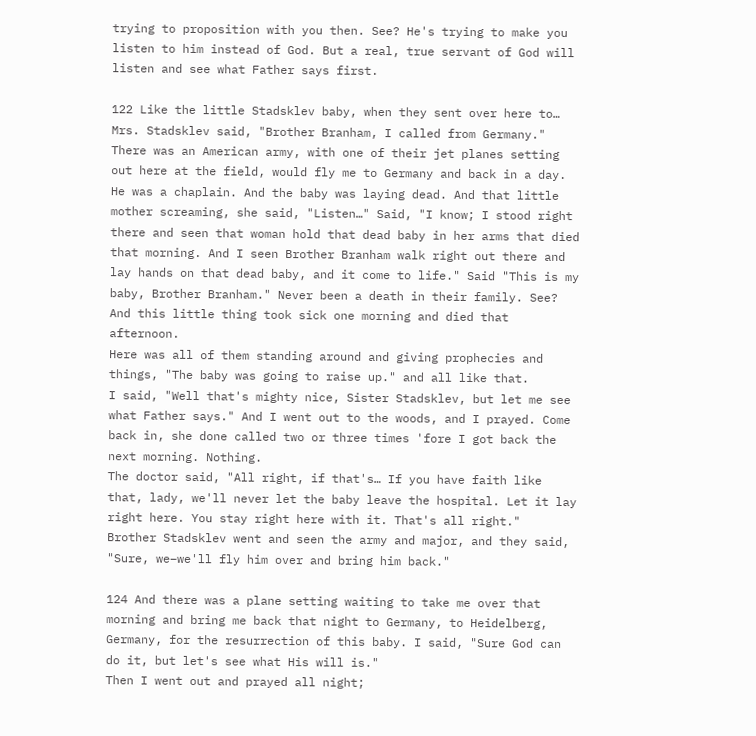trying to proposition with you then. See? He's trying to make you listen to him instead of God. But a real, true servant of God will listen and see what Father says first.

122 Like the little Stadsklev baby, when they sent over here to… Mrs. Stadsklev said, "Brother Branham, I called from Germany." There was an American army, with one of their jet planes setting out here at the field, would fly me to Germany and back in a day. He was a chaplain. And the baby was laying dead. And that little mother screaming, she said, "Listen…" Said, "I know; I stood right there and seen that woman hold that dead baby in her arms that died that morning. And I seen Brother Branham walk right out there and lay hands on that dead baby, and it come to life." Said "This is my baby, Brother Branham." Never been a death in their family. See? And this little thing took sick one morning and died that afternoon.
Here was all of them standing around and giving prophecies and things, "The baby was going to raise up." and all like that.
I said, "Well that's mighty nice, Sister Stadsklev, but let me see what Father says." And I went out to the woods, and I prayed. Come back in, she done called two or three times 'fore I got back the next morning. Nothing.
The doctor said, "All right, if that's… If you have faith like that, lady, we'll never let the baby leave the hospital. Let it lay right here. You stay right here with it. That's all right."
Brother Stadsklev went and seen the army and major, and they said, "Sure, we–we'll fly him over and bring him back."

124 And there was a plane setting waiting to take me over that morning and bring me back that night to Germany, to Heidelberg, Germany, for the resurrection of this baby. I said, "Sure God can do it, but let's see what His will is."
Then I went out and prayed all night;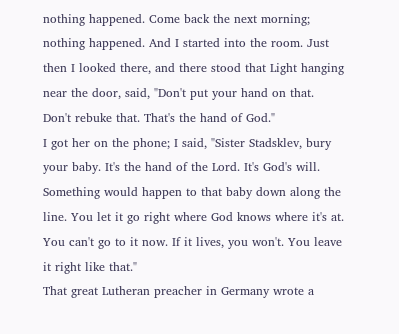nothing happened. Come back the next morning; nothing happened. And I started into the room. Just then I looked there, and there stood that Light hanging near the door, said, "Don't put your hand on that. Don't rebuke that. That's the hand of God."
I got her on the phone; I said, "Sister Stadsklev, bury your baby. It's the hand of the Lord. It's God's will. Something would happen to that baby down along the line. You let it go right where God knows where it's at. You can't go to it now. If it lives, you won't. You leave it right like that."
That great Lutheran preacher in Germany wrote a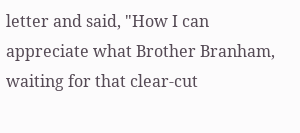letter and said, "How I can appreciate what Brother Branham, waiting for that clear-cut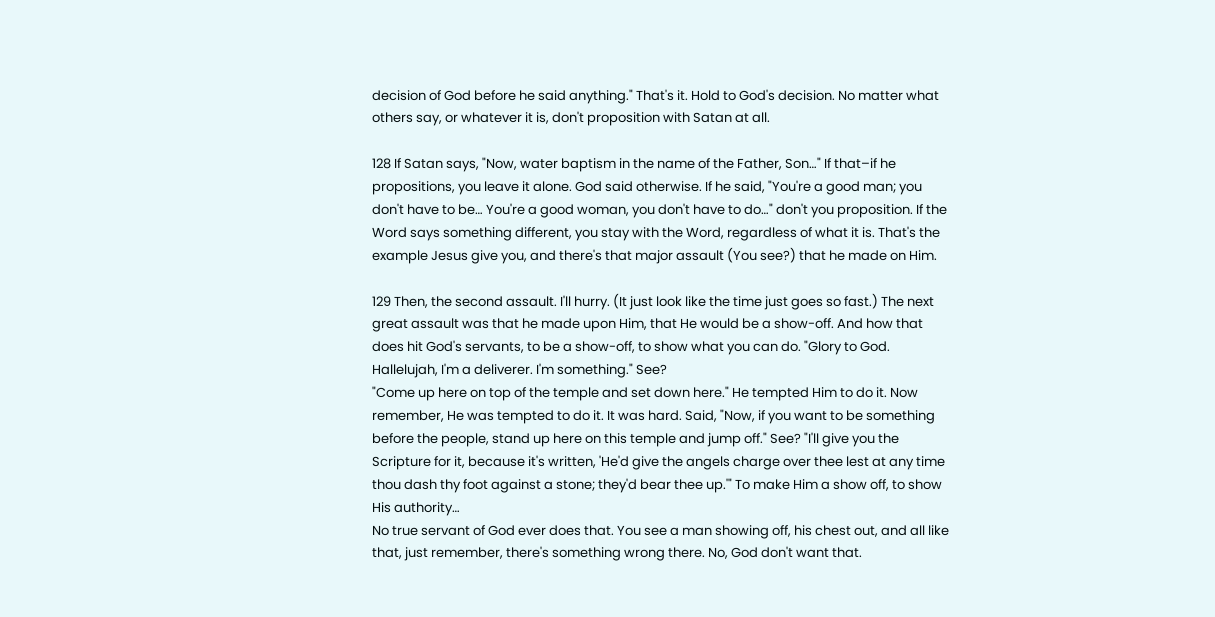decision of God before he said anything." That's it. Hold to God's decision. No matter what others say, or whatever it is, don't proposition with Satan at all.

128 If Satan says, "Now, water baptism in the name of the Father, Son…" If that–if he propositions, you leave it alone. God said otherwise. If he said, "You're a good man; you don't have to be… You're a good woman, you don't have to do…" don't you proposition. If the Word says something different, you stay with the Word, regardless of what it is. That's the example Jesus give you, and there's that major assault (You see?) that he made on Him.

129 Then, the second assault. I'll hurry. (It just look like the time just goes so fast.) The next great assault was that he made upon Him, that He would be a show-off. And how that does hit God's servants, to be a show-off, to show what you can do. "Glory to God. Hallelujah, I'm a deliverer. I'm something." See?
"Come up here on top of the temple and set down here." He tempted Him to do it. Now remember, He was tempted to do it. It was hard. Said, "Now, if you want to be something before the people, stand up here on this temple and jump off." See? "I'll give you the Scripture for it, because it's written, 'He'd give the angels charge over thee lest at any time thou dash thy foot against a stone; they'd bear thee up.'" To make Him a show off, to show His authority…
No true servant of God ever does that. You see a man showing off, his chest out, and all like that, just remember, there's something wrong there. No, God don't want that.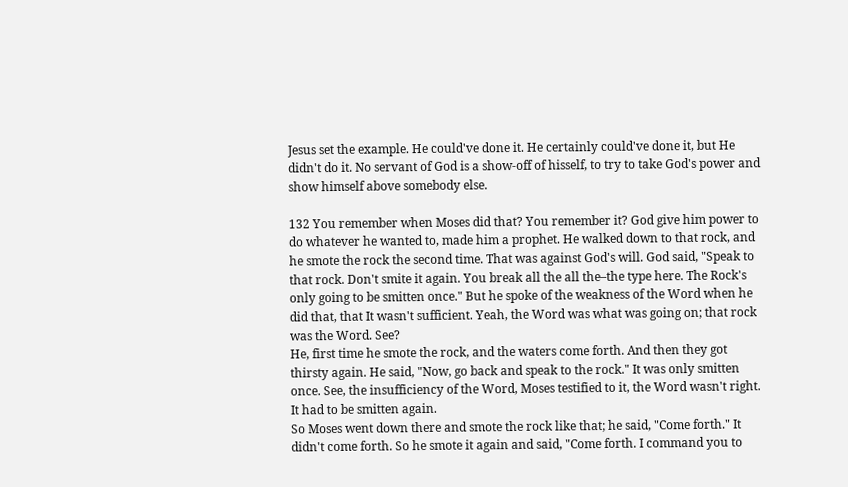Jesus set the example. He could've done it. He certainly could've done it, but He didn't do it. No servant of God is a show-off of hisself, to try to take God's power and show himself above somebody else.

132 You remember when Moses did that? You remember it? God give him power to do whatever he wanted to, made him a prophet. He walked down to that rock, and he smote the rock the second time. That was against God's will. God said, "Speak to that rock. Don't smite it again. You break all the all the–the type here. The Rock's only going to be smitten once." But he spoke of the weakness of the Word when he did that, that It wasn't sufficient. Yeah, the Word was what was going on; that rock was the Word. See?
He, first time he smote the rock, and the waters come forth. And then they got thirsty again. He said, "Now, go back and speak to the rock." It was only smitten once. See, the insufficiency of the Word, Moses testified to it, the Word wasn't right. It had to be smitten again.
So Moses went down there and smote the rock like that; he said, "Come forth." It didn't come forth. So he smote it again and said, "Come forth. I command you to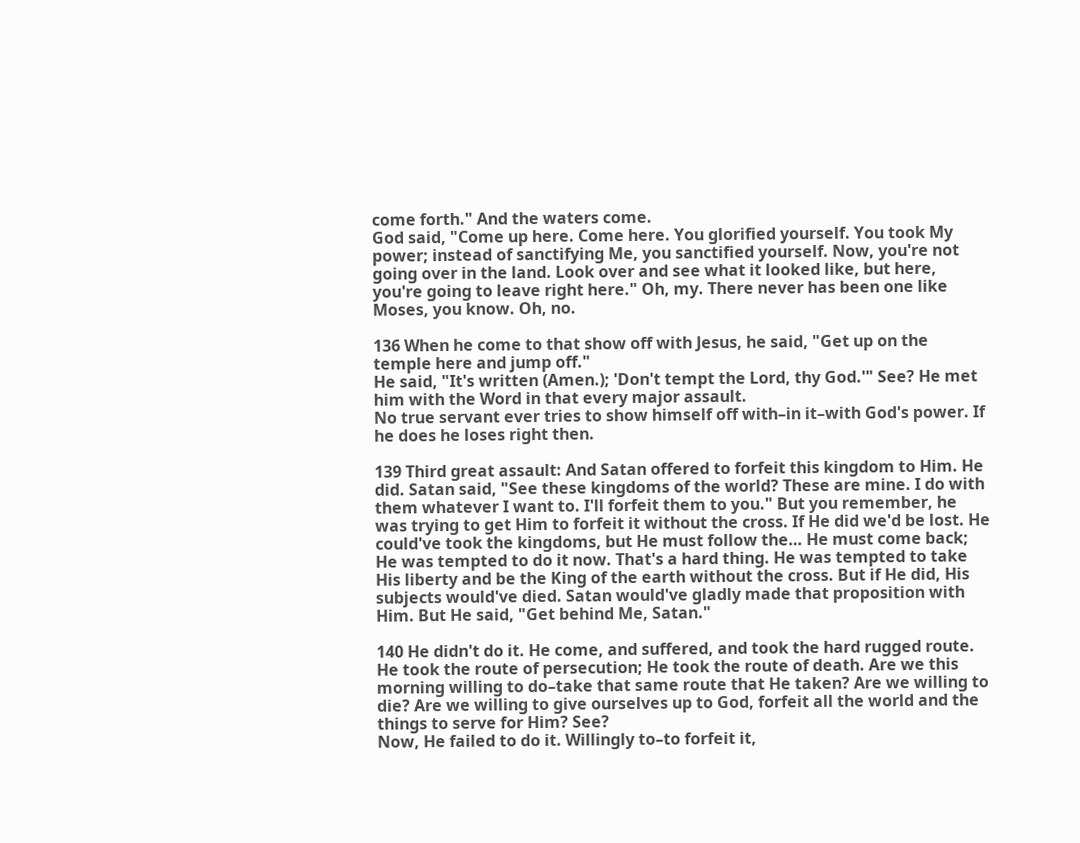come forth." And the waters come.
God said, "Come up here. Come here. You glorified yourself. You took My power; instead of sanctifying Me, you sanctified yourself. Now, you're not going over in the land. Look over and see what it looked like, but here, you're going to leave right here." Oh, my. There never has been one like Moses, you know. Oh, no.

136 When he come to that show off with Jesus, he said, "Get up on the temple here and jump off."
He said, "It's written (Amen.); 'Don't tempt the Lord, thy God.'" See? He met him with the Word in that every major assault.
No true servant ever tries to show himself off with–in it–with God's power. If he does he loses right then.

139 Third great assault: And Satan offered to forfeit this kingdom to Him. He did. Satan said, "See these kingdoms of the world? These are mine. I do with them whatever I want to. I'll forfeit them to you." But you remember, he was trying to get Him to forfeit it without the cross. If He did we'd be lost. He could've took the kingdoms, but He must follow the… He must come back; He was tempted to do it now. That's a hard thing. He was tempted to take His liberty and be the King of the earth without the cross. But if He did, His subjects would've died. Satan would've gladly made that proposition with Him. But He said, "Get behind Me, Satan."

140 He didn't do it. He come, and suffered, and took the hard rugged route. He took the route of persecution; He took the route of death. Are we this morning willing to do–take that same route that He taken? Are we willing to die? Are we willing to give ourselves up to God, forfeit all the world and the things to serve for Him? See?
Now, He failed to do it. Willingly to–to forfeit it,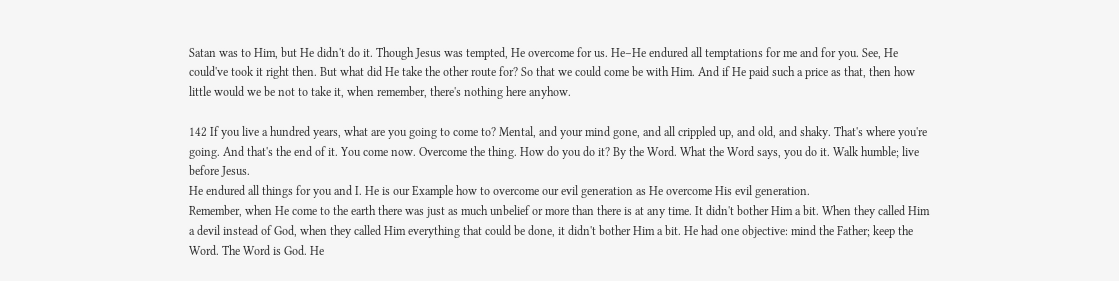Satan was to Him, but He didn't do it. Though Jesus was tempted, He overcome for us. He–He endured all temptations for me and for you. See, He could've took it right then. But what did He take the other route for? So that we could come be with Him. And if He paid such a price as that, then how little would we be not to take it, when remember, there's nothing here anyhow.

142 If you live a hundred years, what are you going to come to? Mental, and your mind gone, and all crippled up, and old, and shaky. That's where you're going. And that's the end of it. You come now. Overcome the thing. How do you do it? By the Word. What the Word says, you do it. Walk humble; live before Jesus.
He endured all things for you and I. He is our Example how to overcome our evil generation as He overcome His evil generation.
Remember, when He come to the earth there was just as much unbelief or more than there is at any time. It didn't bother Him a bit. When they called Him a devil instead of God, when they called Him everything that could be done, it didn't bother Him a bit. He had one objective: mind the Father; keep the Word. The Word is God. He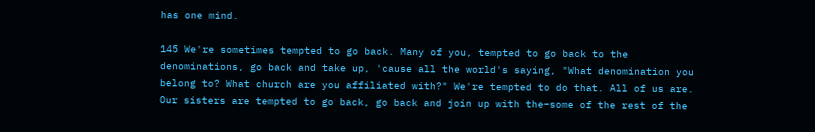has one mind.

145 We're sometimes tempted to go back. Many of you, tempted to go back to the denominations, go back and take up, 'cause all the world's saying, "What denomination you belong to? What church are you affiliated with?" We're tempted to do that. All of us are. Our sisters are tempted to go back, go back and join up with the–some of the rest of the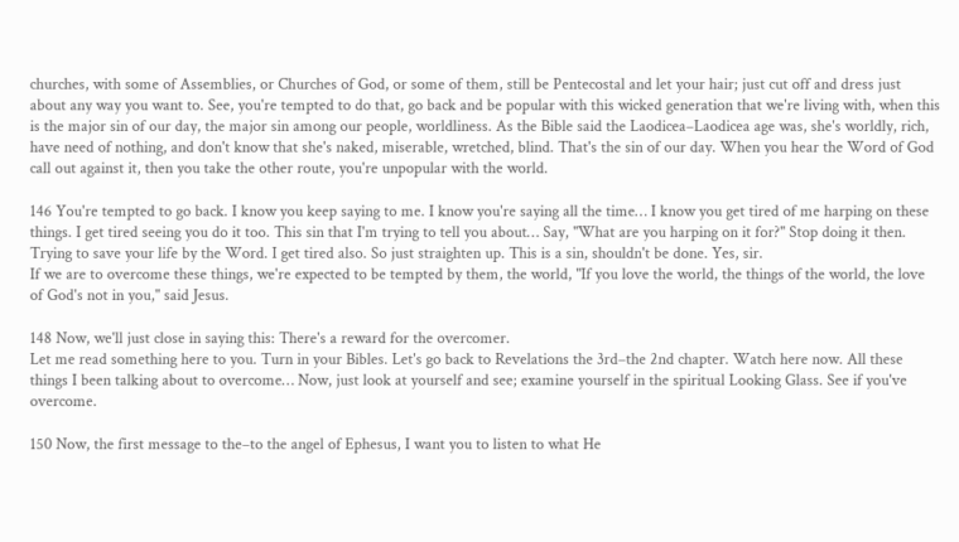churches, with some of Assemblies, or Churches of God, or some of them, still be Pentecostal and let your hair; just cut off and dress just about any way you want to. See, you're tempted to do that, go back and be popular with this wicked generation that we're living with, when this is the major sin of our day, the major sin among our people, worldliness. As the Bible said the Laodicea–Laodicea age was, she's worldly, rich, have need of nothing, and don't know that she's naked, miserable, wretched, blind. That's the sin of our day. When you hear the Word of God call out against it, then you take the other route, you're unpopular with the world.

146 You're tempted to go back. I know you keep saying to me. I know you're saying all the time… I know you get tired of me harping on these things. I get tired seeing you do it too. This sin that I'm trying to tell you about… Say, "What are you harping on it for?" Stop doing it then. Trying to save your life by the Word. I get tired also. So just straighten up. This is a sin, shouldn't be done. Yes, sir.
If we are to overcome these things, we're expected to be tempted by them, the world, "If you love the world, the things of the world, the love of God's not in you," said Jesus.

148 Now, we'll just close in saying this: There's a reward for the overcomer.
Let me read something here to you. Turn in your Bibles. Let's go back to Revelations the 3rd–the 2nd chapter. Watch here now. All these things I been talking about to overcome… Now, just look at yourself and see; examine yourself in the spiritual Looking Glass. See if you've overcome.

150 Now, the first message to the–to the angel of Ephesus, I want you to listen to what He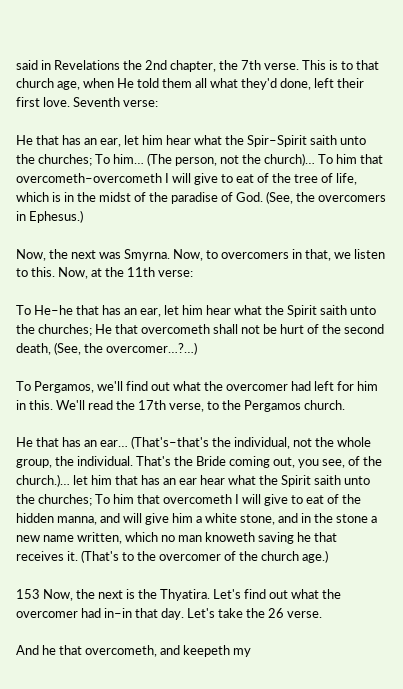said in Revelations the 2nd chapter, the 7th verse. This is to that church age, when He told them all what they'd done, left their first love. Seventh verse:

He that has an ear, let him hear what the Spir–Spirit saith unto the churches; To him… (The person, not the church)… To him that overcometh–overcometh I will give to eat of the tree of life, which is in the midst of the paradise of God. (See, the overcomers in Ephesus.)

Now, the next was Smyrna. Now, to overcomers in that, we listen to this. Now, at the 11th verse:

To He–he that has an ear, let him hear what the Spirit saith unto the churches; He that overcometh shall not be hurt of the second death, (See, the overcomer…?…)

To Pergamos, we'll find out what the overcomer had left for him in this. We'll read the 17th verse, to the Pergamos church.

He that has an ear… (That's–that's the individual, not the whole group, the individual. That's the Bride coming out, you see, of the church.)… let him that has an ear hear what the Spirit saith unto the churches; To him that overcometh I will give to eat of the hidden manna, and will give him a white stone, and in the stone a new name written, which no man knoweth saving he that receives it. (That's to the overcomer of the church age.)

153 Now, the next is the Thyatira. Let's find out what the overcomer had in–in that day. Let's take the 26 verse.

And he that overcometh, and keepeth my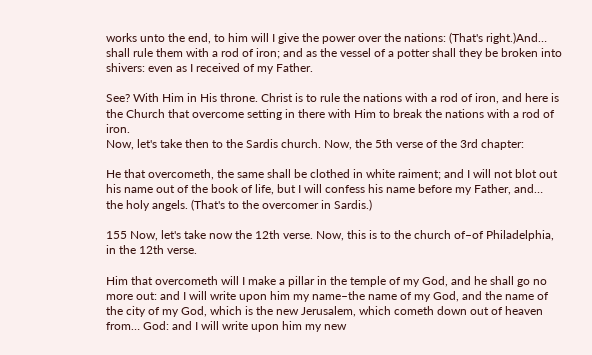works unto the end, to him will I give the power over the nations: (That's right.)And… shall rule them with a rod of iron; and as the vessel of a potter shall they be broken into shivers: even as I received of my Father.

See? With Him in His throne. Christ is to rule the nations with a rod of iron, and here is the Church that overcome setting in there with Him to break the nations with a rod of iron.
Now, let's take then to the Sardis church. Now, the 5th verse of the 3rd chapter:

He that overcometh, the same shall be clothed in white raiment; and I will not blot out his name out of the book of life, but I will confess his name before my Father, and… the holy angels. (That's to the overcomer in Sardis.)

155 Now, let's take now the 12th verse. Now, this is to the church of–of Philadelphia, in the 12th verse.

Him that overcometh will I make a pillar in the temple of my God, and he shall go no more out: and I will write upon him my name–the name of my God, and the name of the city of my God, which is the new Jerusalem, which cometh down out of heaven from… God: and I will write upon him my new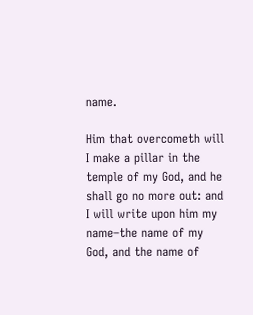name.

Him that overcometh will I make a pillar in the temple of my God, and he shall go no more out: and I will write upon him my name–the name of my God, and the name of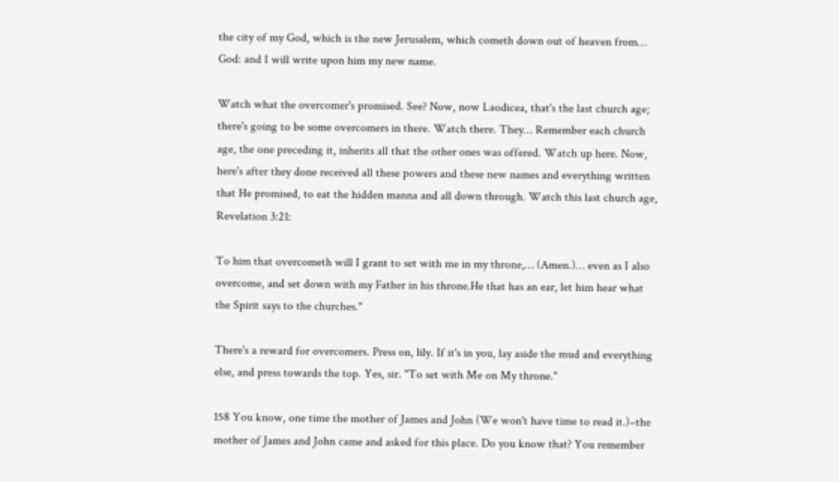the city of my God, which is the new Jerusalem, which cometh down out of heaven from… God: and I will write upon him my new name.

Watch what the overcomer's promised. See? Now, now Laodicea, that's the last church age; there's going to be some overcomers in there. Watch there. They… Remember each church age, the one preceding it, inherits all that the other ones was offered. Watch up here. Now, here's after they done received all these powers and these new names and everything written that He promised, to eat the hidden manna and all down through. Watch this last church age, Revelation 3:21:

To him that overcometh will I grant to set with me in my throne,… (Amen.)… even as I also overcome, and set down with my Father in his throne.He that has an ear, let him hear what the Spirit says to the churches."

There's a reward for overcomers. Press on, lily. If it's in you, lay aside the mud and everything else, and press towards the top. Yes, sir. "To set with Me on My throne."

158 You know, one time the mother of James and John (We won't have time to read it.)–the mother of James and John came and asked for this place. Do you know that? You remember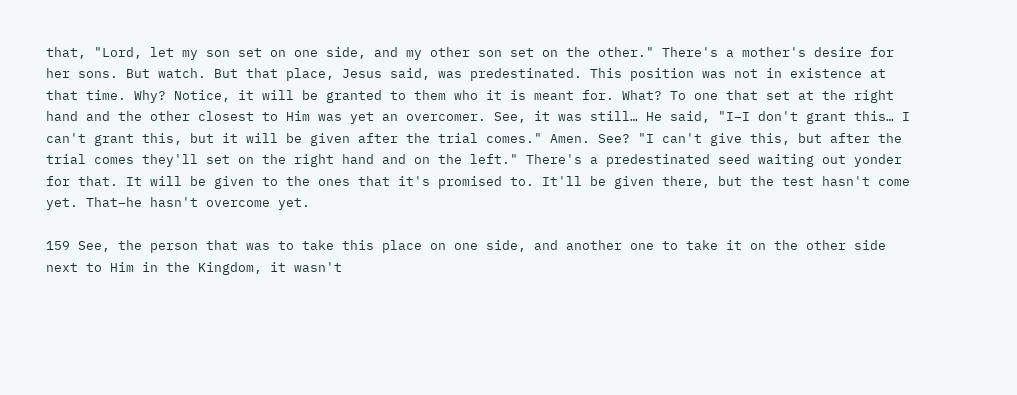that, "Lord, let my son set on one side, and my other son set on the other." There's a mother's desire for her sons. But watch. But that place, Jesus said, was predestinated. This position was not in existence at that time. Why? Notice, it will be granted to them who it is meant for. What? To one that set at the right hand and the other closest to Him was yet an overcomer. See, it was still… He said, "I–I don't grant this… I can't grant this, but it will be given after the trial comes." Amen. See? "I can't give this, but after the trial comes they'll set on the right hand and on the left." There's a predestinated seed waiting out yonder for that. It will be given to the ones that it's promised to. It'll be given there, but the test hasn't come yet. That–he hasn't overcome yet.

159 See, the person that was to take this place on one side, and another one to take it on the other side next to Him in the Kingdom, it wasn't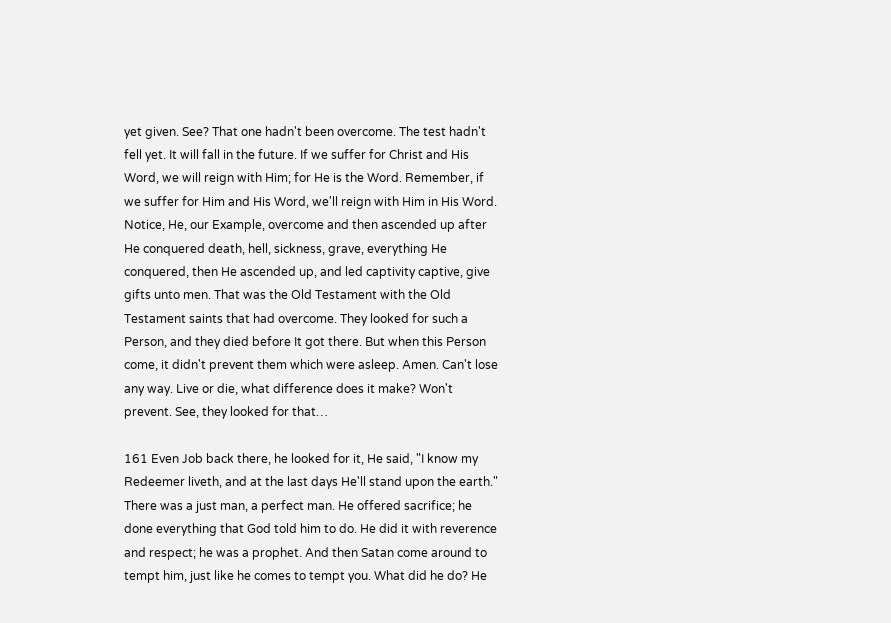yet given. See? That one hadn't been overcome. The test hadn't fell yet. It will fall in the future. If we suffer for Christ and His Word, we will reign with Him; for He is the Word. Remember, if we suffer for Him and His Word, we'll reign with Him in His Word.
Notice, He, our Example, overcome and then ascended up after He conquered death, hell, sickness, grave, everything He conquered, then He ascended up, and led captivity captive, give gifts unto men. That was the Old Testament with the Old Testament saints that had overcome. They looked for such a Person, and they died before It got there. But when this Person come, it didn't prevent them which were asleep. Amen. Can't lose any way. Live or die, what difference does it make? Won't prevent. See, they looked for that…

161 Even Job back there, he looked for it, He said, "I know my Redeemer liveth, and at the last days He'll stand upon the earth." There was a just man, a perfect man. He offered sacrifice; he done everything that God told him to do. He did it with reverence and respect; he was a prophet. And then Satan come around to tempt him, just like he comes to tempt you. What did he do? He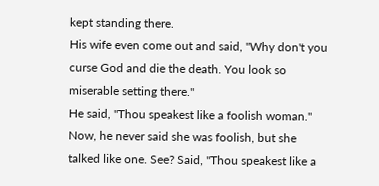kept standing there.
His wife even come out and said, "Why don't you curse God and die the death. You look so miserable setting there."
He said, "Thou speakest like a foolish woman." Now, he never said she was foolish, but she talked like one. See? Said, "Thou speakest like a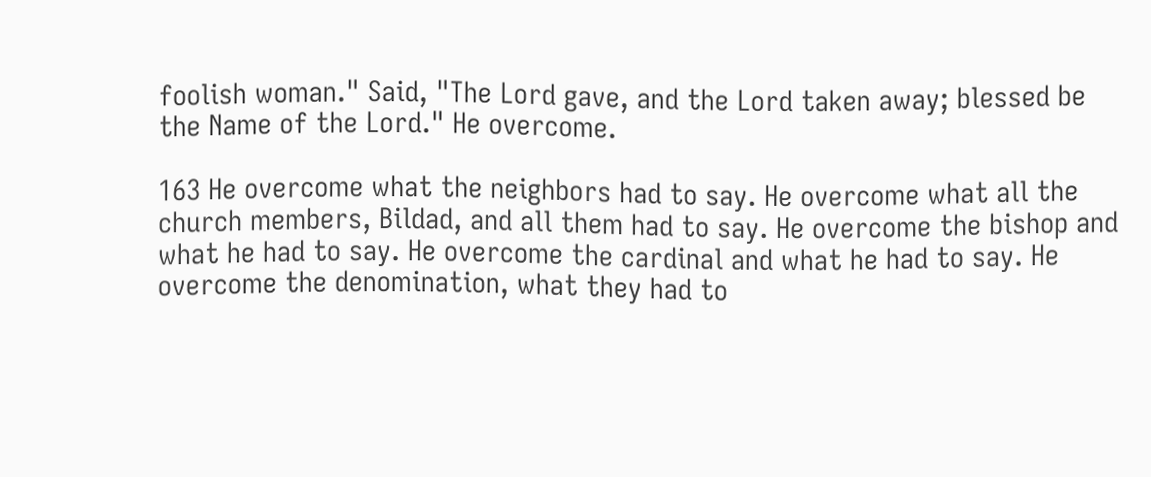foolish woman." Said, "The Lord gave, and the Lord taken away; blessed be the Name of the Lord." He overcome.

163 He overcome what the neighbors had to say. He overcome what all the church members, Bildad, and all them had to say. He overcome the bishop and what he had to say. He overcome the cardinal and what he had to say. He overcome the denomination, what they had to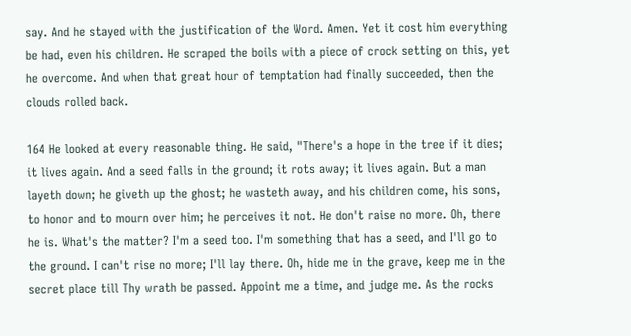say. And he stayed with the justification of the Word. Amen. Yet it cost him everything be had, even his children. He scraped the boils with a piece of crock setting on this, yet he overcome. And when that great hour of temptation had finally succeeded, then the clouds rolled back.

164 He looked at every reasonable thing. He said, "There's a hope in the tree if it dies; it lives again. And a seed falls in the ground; it rots away; it lives again. But a man layeth down; he giveth up the ghost; he wasteth away, and his children come, his sons, to honor and to mourn over him; he perceives it not. He don't raise no more. Oh, there he is. What's the matter? I'm a seed too. I'm something that has a seed, and I'll go to the ground. I can't rise no more; I'll lay there. Oh, hide me in the grave, keep me in the secret place till Thy wrath be passed. Appoint me a time, and judge me. As the rocks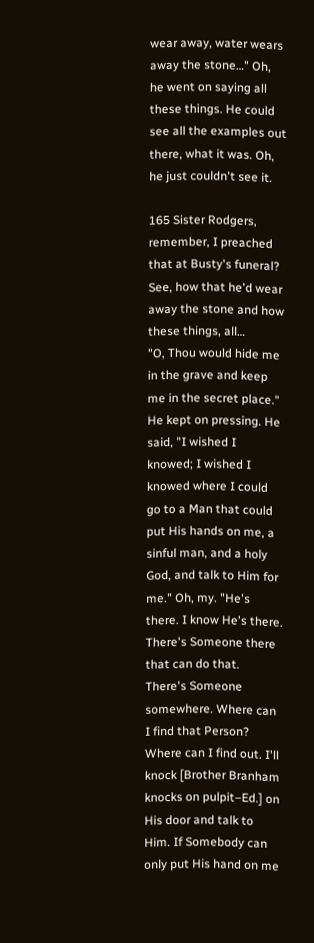wear away, water wears away the stone…" Oh, he went on saying all these things. He could see all the examples out there, what it was. Oh, he just couldn't see it.

165 Sister Rodgers, remember, I preached that at Busty's funeral? See, how that he'd wear away the stone and how these things, all…
"O, Thou would hide me in the grave and keep me in the secret place." He kept on pressing. He said, "I wished I knowed; I wished I knowed where I could go to a Man that could put His hands on me, a sinful man, and a holy God, and talk to Him for me." Oh, my. "He's there. I know He's there. There's Someone there that can do that. There's Someone somewhere. Where can I find that Person? Where can I find out. I'll knock [Brother Branham knocks on pulpit–Ed.] on His door and talk to Him. If Somebody can only put His hand on me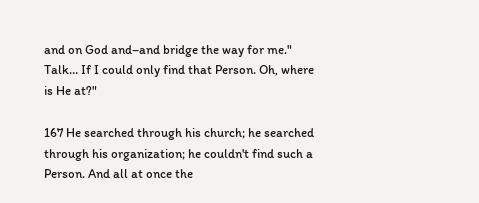and on God and–and bridge the way for me." Talk… If I could only find that Person. Oh, where is He at?"

167 He searched through his church; he searched through his organization; he couldn't find such a Person. And all at once the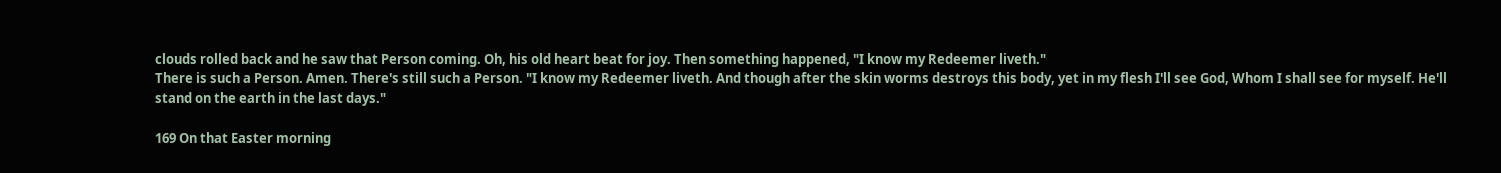clouds rolled back and he saw that Person coming. Oh, his old heart beat for joy. Then something happened, "I know my Redeemer liveth."
There is such a Person. Amen. There's still such a Person. "I know my Redeemer liveth. And though after the skin worms destroys this body, yet in my flesh I'll see God, Whom I shall see for myself. He'll stand on the earth in the last days."

169 On that Easter morning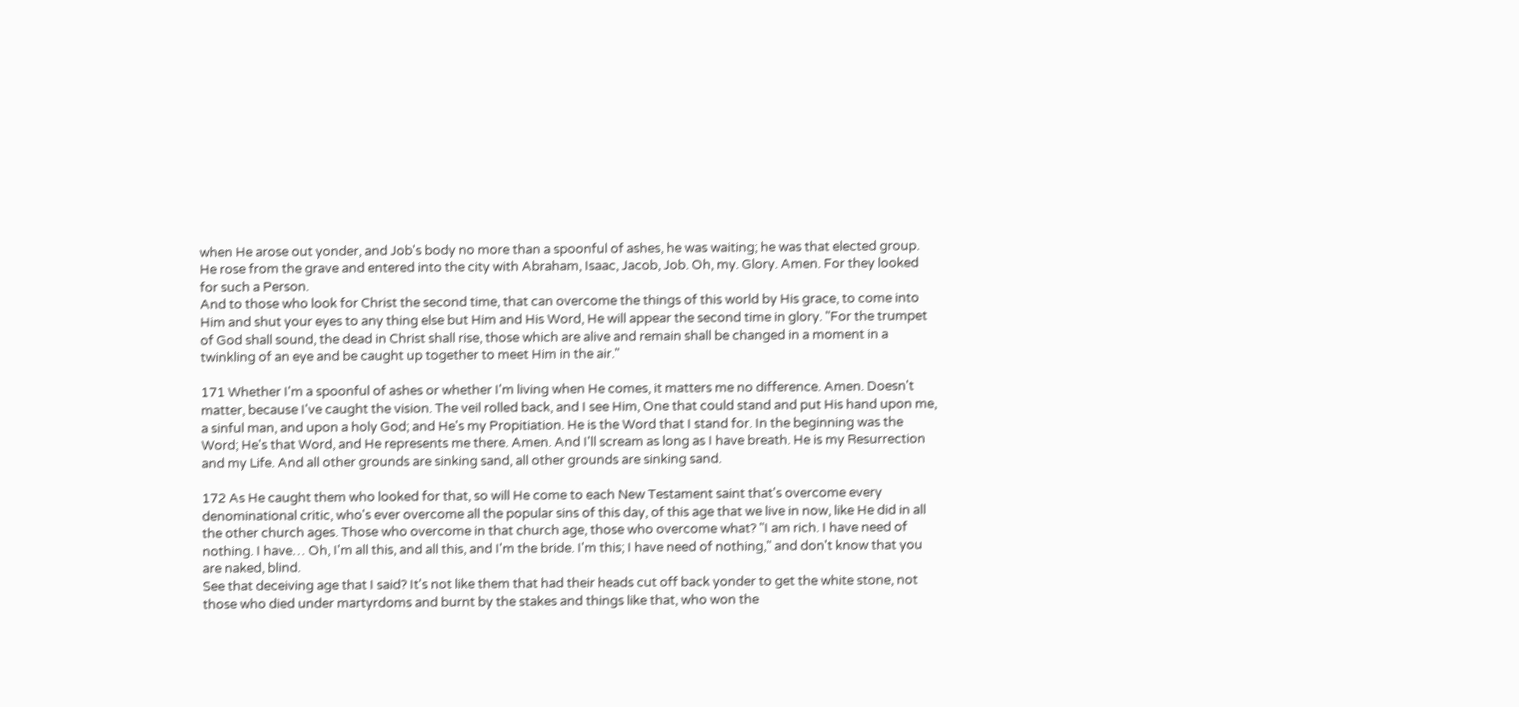when He arose out yonder, and Job's body no more than a spoonful of ashes, he was waiting; he was that elected group. He rose from the grave and entered into the city with Abraham, Isaac, Jacob, Job. Oh, my. Glory. Amen. For they looked for such a Person.
And to those who look for Christ the second time, that can overcome the things of this world by His grace, to come into Him and shut your eyes to any thing else but Him and His Word, He will appear the second time in glory. "For the trumpet of God shall sound, the dead in Christ shall rise, those which are alive and remain shall be changed in a moment in a twinkling of an eye and be caught up together to meet Him in the air."

171 Whether I'm a spoonful of ashes or whether I'm living when He comes, it matters me no difference. Amen. Doesn't matter, because I've caught the vision. The veil rolled back, and I see Him, One that could stand and put His hand upon me, a sinful man, and upon a holy God; and He's my Propitiation. He is the Word that I stand for. In the beginning was the Word; He's that Word, and He represents me there. Amen. And I'll scream as long as I have breath. He is my Resurrection and my Life. And all other grounds are sinking sand, all other grounds are sinking sand.

172 As He caught them who looked for that, so will He come to each New Testament saint that's overcome every denominational critic, who's ever overcome all the popular sins of this day, of this age that we live in now, like He did in all the other church ages. Those who overcome in that church age, those who overcome what? "I am rich. I have need of nothing. I have… Oh, I'm all this, and all this, and I'm the bride. I'm this; I have need of nothing," and don't know that you are naked, blind.
See that deceiving age that I said? It's not like them that had their heads cut off back yonder to get the white stone, not those who died under martyrdoms and burnt by the stakes and things like that, who won the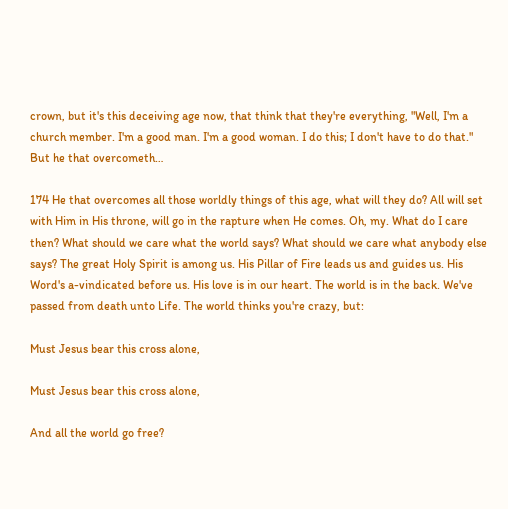crown, but it's this deceiving age now, that think that they're everything, "Well, I'm a church member. I'm a good man. I'm a good woman. I do this; I don't have to do that." But he that overcometh…

174 He that overcomes all those worldly things of this age, what will they do? All will set with Him in His throne, will go in the rapture when He comes. Oh, my. What do I care then? What should we care what the world says? What should we care what anybody else says? The great Holy Spirit is among us. His Pillar of Fire leads us and guides us. His Word's a-vindicated before us. His love is in our heart. The world is in the back. We've passed from death unto Life. The world thinks you're crazy, but:

Must Jesus bear this cross alone,

Must Jesus bear this cross alone,

And all the world go free?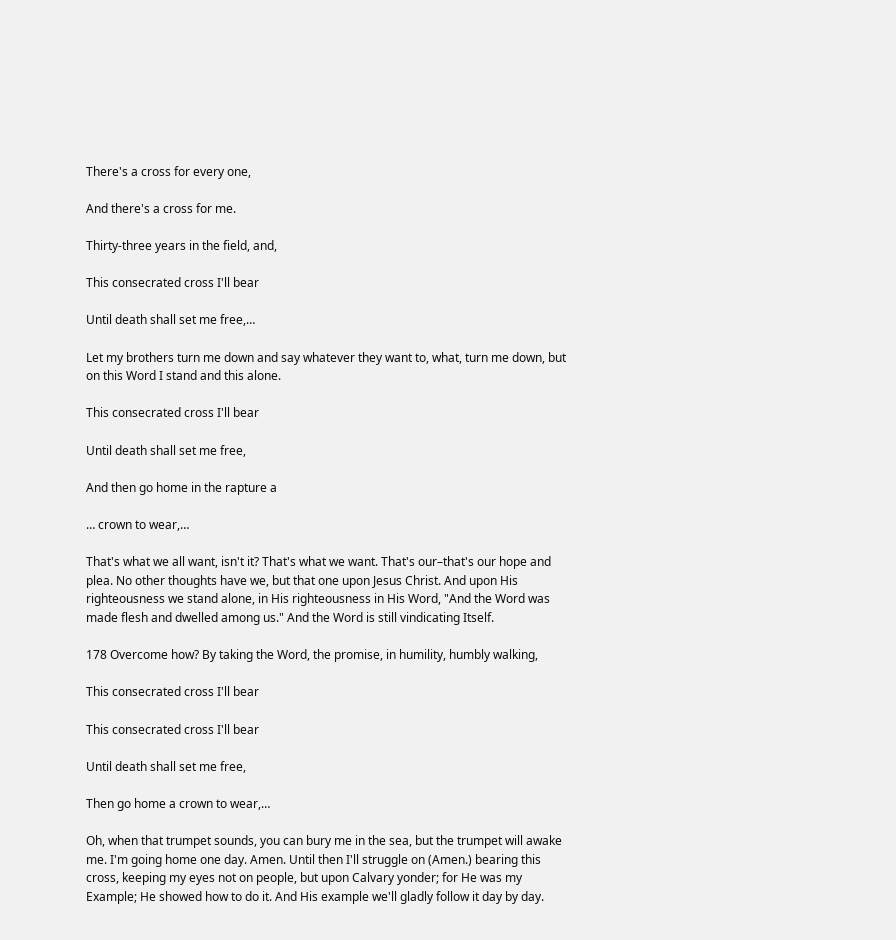There's a cross for every one,

And there's a cross for me.

Thirty-three years in the field, and,

This consecrated cross I'll bear

Until death shall set me free,…

Let my brothers turn me down and say whatever they want to, what, turn me down, but on this Word I stand and this alone.

This consecrated cross I'll bear

Until death shall set me free,

And then go home in the rapture a

… crown to wear,…

That's what we all want, isn't it? That's what we want. That's our–that's our hope and plea. No other thoughts have we, but that one upon Jesus Christ. And upon His righteousness we stand alone, in His righteousness in His Word, "And the Word was made flesh and dwelled among us." And the Word is still vindicating Itself.

178 Overcome how? By taking the Word, the promise, in humility, humbly walking,

This consecrated cross I'll bear

This consecrated cross I'll bear

Until death shall set me free,

Then go home a crown to wear,…

Oh, when that trumpet sounds, you can bury me in the sea, but the trumpet will awake me. I'm going home one day. Amen. Until then I'll struggle on (Amen.) bearing this cross, keeping my eyes not on people, but upon Calvary yonder; for He was my Example; He showed how to do it. And His example we'll gladly follow it day by day.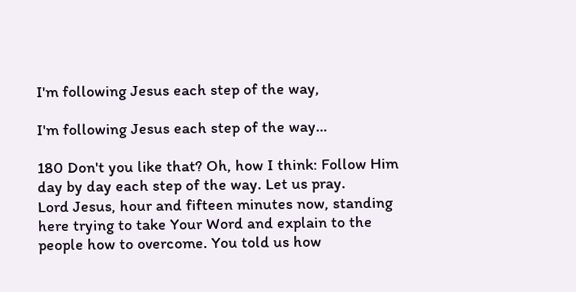I'm following Jesus each step of the way,

I'm following Jesus each step of the way…

180 Don't you like that? Oh, how I think: Follow Him day by day each step of the way. Let us pray.
Lord Jesus, hour and fifteen minutes now, standing here trying to take Your Word and explain to the people how to overcome. You told us how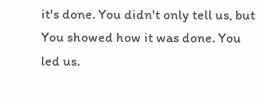it's done. You didn't only tell us, but You showed how it was done. You led us.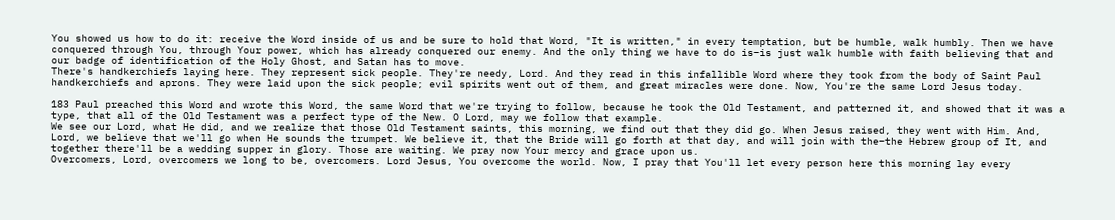You showed us how to do it: receive the Word inside of us and be sure to hold that Word, "It is written," in every temptation, but be humble, walk humbly. Then we have conquered through You, through Your power, which has already conquered our enemy. And the only thing we have to do is–is just walk humble with faith believing that and our badge of identification of the Holy Ghost, and Satan has to move.
There's handkerchiefs laying here. They represent sick people. They're needy, Lord. And they read in this infallible Word where they took from the body of Saint Paul handkerchiefs and aprons. They were laid upon the sick people; evil spirits went out of them, and great miracles were done. Now, You're the same Lord Jesus today.

183 Paul preached this Word and wrote this Word, the same Word that we're trying to follow, because he took the Old Testament, and patterned it, and showed that it was a type, that all of the Old Testament was a perfect type of the New. O Lord, may we follow that example.
We see our Lord, what He did, and we realize that those Old Testament saints, this morning, we find out that they did go. When Jesus raised, they went with Him. And, Lord, we believe that we'll go when He sounds the trumpet. We believe it, that the Bride will go forth at that day, and will join with the–the Hebrew group of It, and together there'll be a wedding supper in glory. Those are waiting. We pray now Your mercy and grace upon us.
Overcomers, Lord, overcomers we long to be, overcomers. Lord Jesus, You overcome the world. Now, I pray that You'll let every person here this morning lay every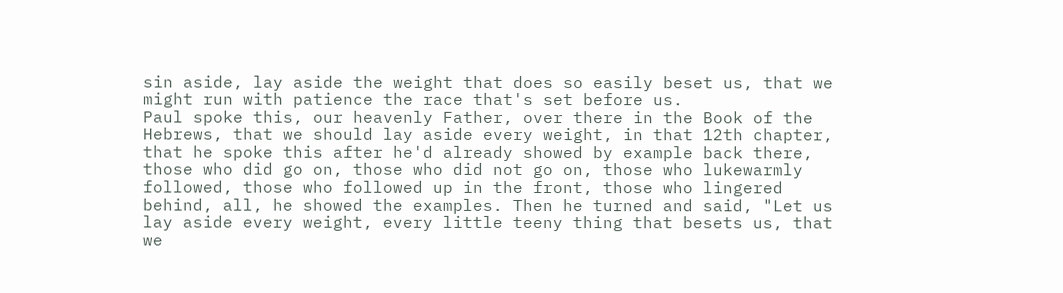sin aside, lay aside the weight that does so easily beset us, that we might run with patience the race that's set before us.
Paul spoke this, our heavenly Father, over there in the Book of the Hebrews, that we should lay aside every weight, in that 12th chapter, that he spoke this after he'd already showed by example back there, those who did go on, those who did not go on, those who lukewarmly followed, those who followed up in the front, those who lingered behind, all, he showed the examples. Then he turned and said, "Let us lay aside every weight, every little teeny thing that besets us, that we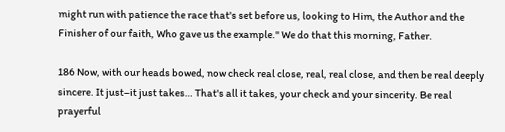might run with patience the race that's set before us, looking to Him, the Author and the Finisher of our faith, Who gave us the example." We do that this morning, Father.

186 Now, with our heads bowed, now check real close, real, real close, and then be real deeply sincere. It just–it just takes… That's all it takes, your check and your sincerity. Be real prayerful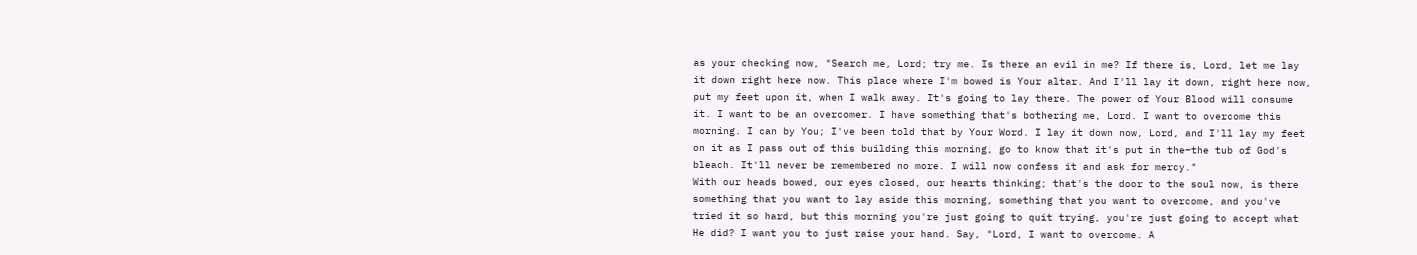as your checking now, "Search me, Lord; try me. Is there an evil in me? If there is, Lord, let me lay it down right here now. This place where I'm bowed is Your altar. And I'll lay it down, right here now, put my feet upon it, when I walk away. It's going to lay there. The power of Your Blood will consume it. I want to be an overcomer. I have something that's bothering me, Lord. I want to overcome this morning. I can by You; I've been told that by Your Word. I lay it down now, Lord, and I'll lay my feet on it as I pass out of this building this morning, go to know that it's put in the–the tub of God's bleach. It'll never be remembered no more. I will now confess it and ask for mercy."
With our heads bowed, our eyes closed, our hearts thinking; that's the door to the soul now, is there something that you want to lay aside this morning, something that you want to overcome, and you've tried it so hard, but this morning you're just going to quit trying, you're just going to accept what He did? I want you to just raise your hand. Say, "Lord, I want to overcome. A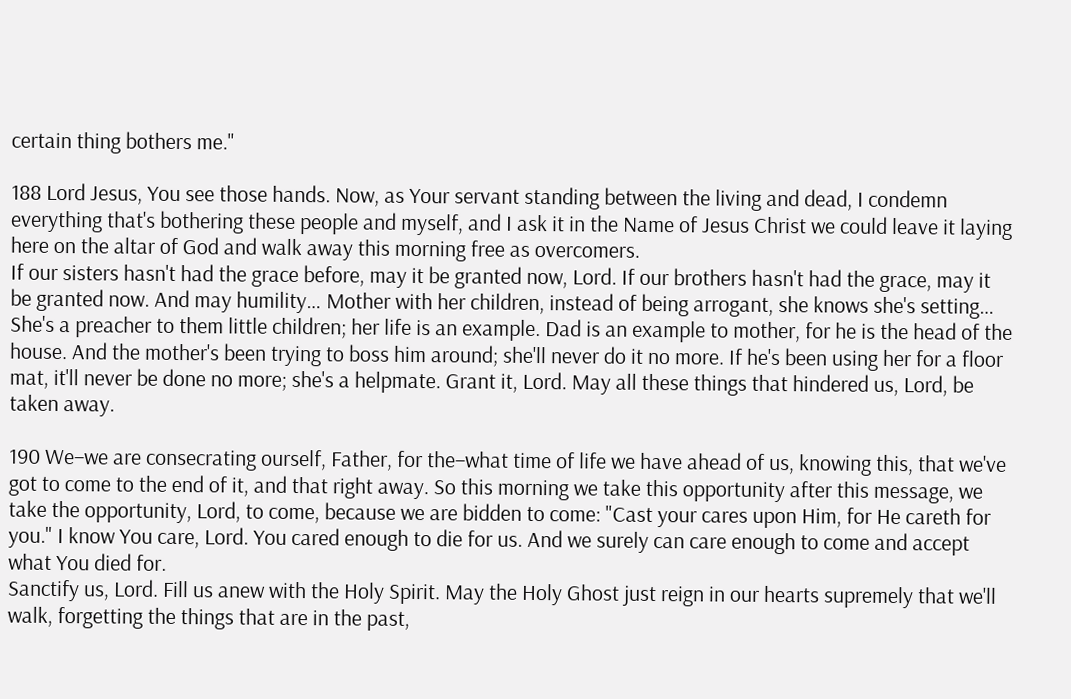certain thing bothers me."

188 Lord Jesus, You see those hands. Now, as Your servant standing between the living and dead, I condemn everything that's bothering these people and myself, and I ask it in the Name of Jesus Christ we could leave it laying here on the altar of God and walk away this morning free as overcomers.
If our sisters hasn't had the grace before, may it be granted now, Lord. If our brothers hasn't had the grace, may it be granted now. And may humility… Mother with her children, instead of being arrogant, she knows she's setting… She's a preacher to them little children; her life is an example. Dad is an example to mother, for he is the head of the house. And the mother's been trying to boss him around; she'll never do it no more. If he's been using her for a floor mat, it'll never be done no more; she's a helpmate. Grant it, Lord. May all these things that hindered us, Lord, be taken away.

190 We–we are consecrating ourself, Father, for the–what time of life we have ahead of us, knowing this, that we've got to come to the end of it, and that right away. So this morning we take this opportunity after this message, we take the opportunity, Lord, to come, because we are bidden to come: "Cast your cares upon Him, for He careth for you." I know You care, Lord. You cared enough to die for us. And we surely can care enough to come and accept what You died for.
Sanctify us, Lord. Fill us anew with the Holy Spirit. May the Holy Ghost just reign in our hearts supremely that we'll walk, forgetting the things that are in the past,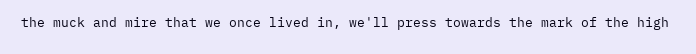the muck and mire that we once lived in, we'll press towards the mark of the high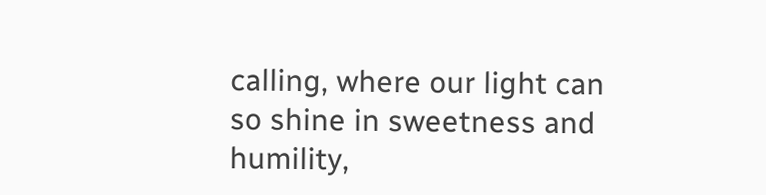calling, where our light can so shine in sweetness and humility,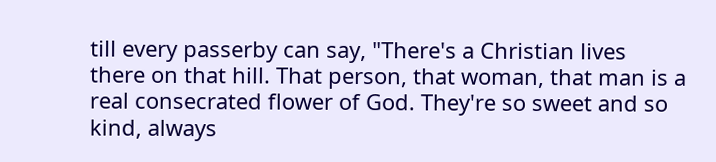till every passerby can say, "There's a Christian lives there on that hill. That person, that woman, that man is a real consecrated flower of God. They're so sweet and so kind, always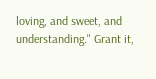loving, and sweet, and understanding." Grant it,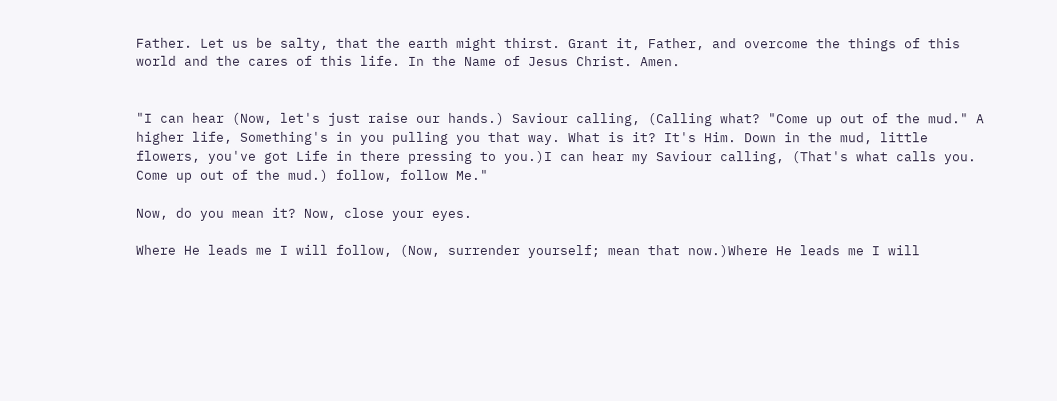Father. Let us be salty, that the earth might thirst. Grant it, Father, and overcome the things of this world and the cares of this life. In the Name of Jesus Christ. Amen.


"I can hear (Now, let's just raise our hands.) Saviour calling, (Calling what? "Come up out of the mud." A higher life, Something's in you pulling you that way. What is it? It's Him. Down in the mud, little flowers, you've got Life in there pressing to you.)I can hear my Saviour calling, (That's what calls you. Come up out of the mud.) follow, follow Me."

Now, do you mean it? Now, close your eyes.

Where He leads me I will follow, (Now, surrender yourself; mean that now.)Where He leads me I will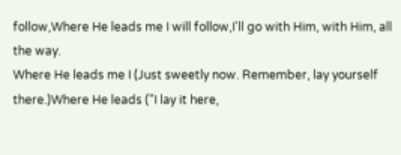follow,Where He leads me I will follow,I'll go with Him, with Him, all the way.
Where He leads me I (Just sweetly now. Remember, lay yourself there.)Where He leads ("I lay it here,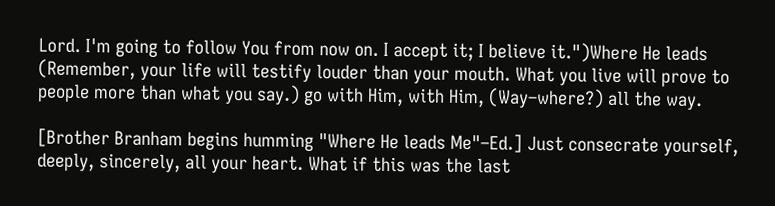Lord. I'm going to follow You from now on. I accept it; I believe it.")Where He leads (Remember, your life will testify louder than your mouth. What you live will prove to people more than what you say.) go with Him, with Him, (Way–where?) all the way.

[Brother Branham begins humming "Where He leads Me"–Ed.] Just consecrate yourself, deeply, sincerely, all your heart. What if this was the last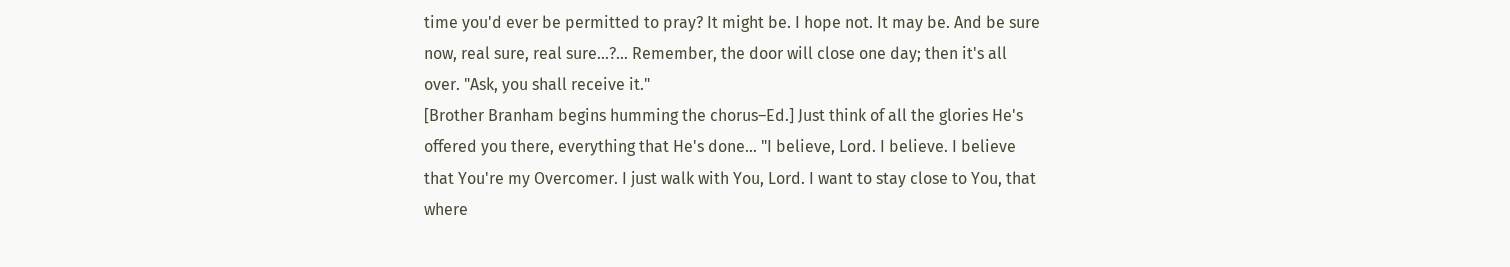time you'd ever be permitted to pray? It might be. I hope not. It may be. And be sure now, real sure, real sure…?… Remember, the door will close one day; then it's all over. "Ask, you shall receive it."
[Brother Branham begins humming the chorus–Ed.] Just think of all the glories He's offered you there, everything that He's done… "I believe, Lord. I believe. I believe that You're my Overcomer. I just walk with You, Lord. I want to stay close to You, that where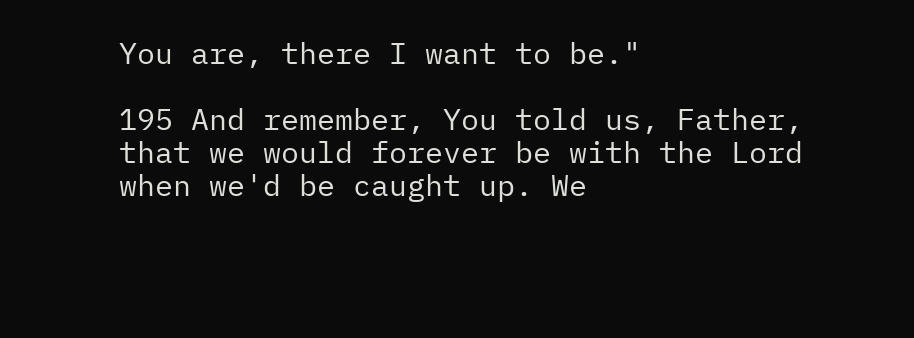You are, there I want to be."

195 And remember, You told us, Father, that we would forever be with the Lord when we'd be caught up. We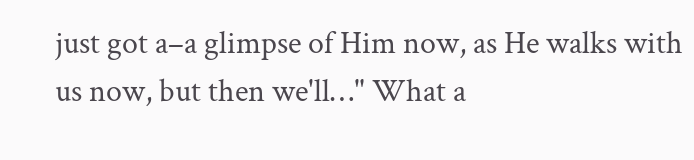just got a–a glimpse of Him now, as He walks with us now, but then we'll…" What a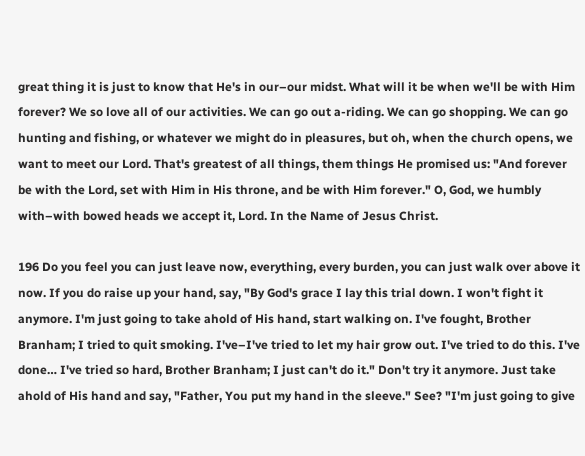great thing it is just to know that He's in our–our midst. What will it be when we'll be with Him forever? We so love all of our activities. We can go out a-riding. We can go shopping. We can go hunting and fishing, or whatever we might do in pleasures, but oh, when the church opens, we want to meet our Lord. That's greatest of all things, them things He promised us: "And forever be with the Lord, set with Him in His throne, and be with Him forever." O, God, we humbly with–with bowed heads we accept it, Lord. In the Name of Jesus Christ.

196 Do you feel you can just leave now, everything, every burden, you can just walk over above it now. If you do raise up your hand, say, "By God's grace I lay this trial down. I won't fight it anymore. I'm just going to take ahold of His hand, start walking on. I've fought, Brother Branham; I tried to quit smoking. I've–I've tried to let my hair grow out. I've tried to do this. I've done… I've tried so hard, Brother Branham; I just can't do it." Don't try it anymore. Just take ahold of His hand and say, "Father, You put my hand in the sleeve." See? "I'm just going to give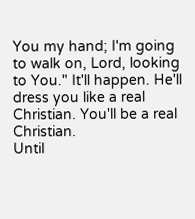You my hand; I'm going to walk on, Lord, looking to You." It'll happen. He'll dress you like a real Christian. You'll be a real Christian.
Until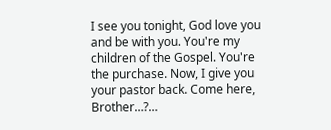I see you tonight, God love you and be with you. You're my children of the Gospel. You're the purchase. Now, I give you your pastor back. Come here, Brother…?…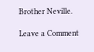Brother Neville.

Leave a Comment